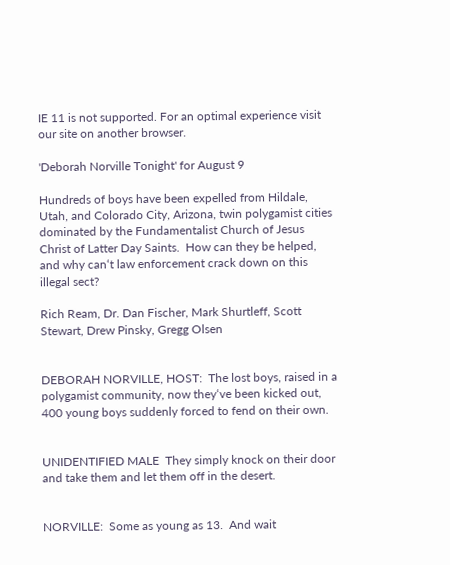IE 11 is not supported. For an optimal experience visit our site on another browser.

'Deborah Norville Tonight' for August 9

Hundreds of boys have been expelled from Hildale, Utah, and Colorado City, Arizona, twin polygamist cities dominated by the Fundamentalist Church of Jesus Christ of Latter Day Saints.  How can they be helped, and why can‘t law enforcement crack down on this illegal sect?

Rich Ream, Dr. Dan Fischer, Mark Shurtleff, Scott Stewart, Drew Pinsky, Gregg Olsen


DEBORAH NORVILLE, HOST:  The lost boys, raised in a polygamist community, now they‘ve been kicked out, 400 young boys suddenly forced to fend on their own.


UNIDENTIFIED MALE  They simply knock on their door and take them and let them off in the desert.


NORVILLE:  Some as young as 13.  And wait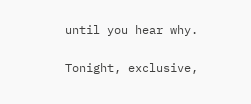until you hear why.

Tonight, exclusive,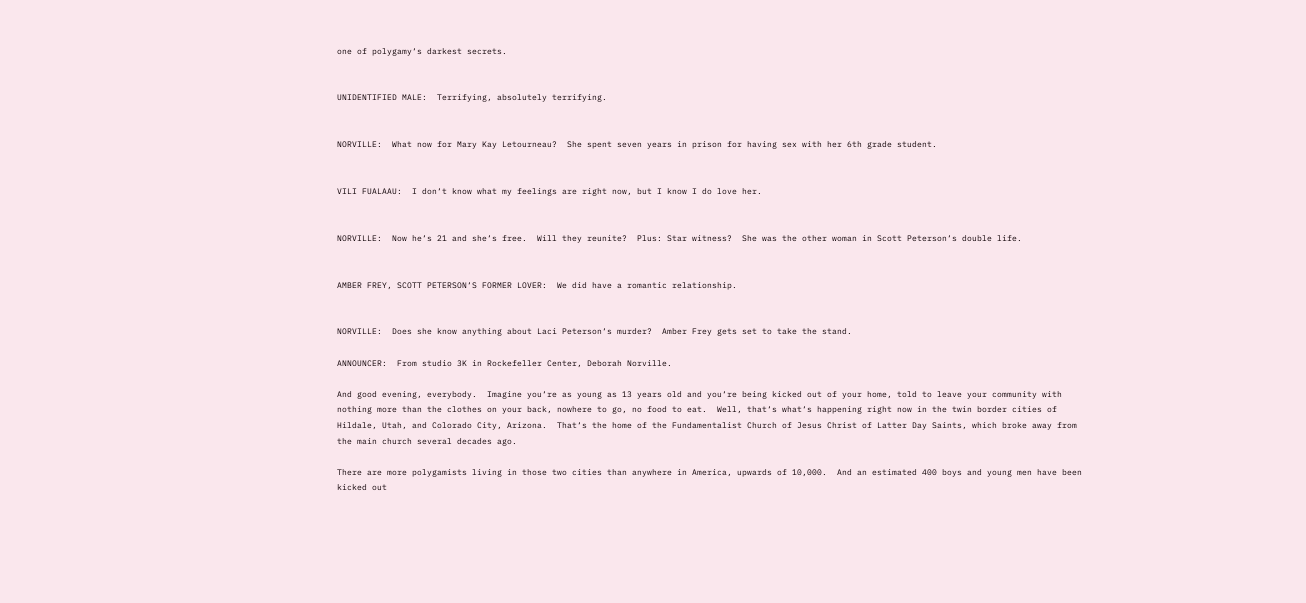one of polygamy‘s darkest secrets.


UNIDENTIFIED MALE:  Terrifying, absolutely terrifying.


NORVILLE:  What now for Mary Kay Letourneau?  She spent seven years in prison for having sex with her 6th grade student.


VILI FUALAAU:  I don‘t know what my feelings are right now, but I know I do love her.


NORVILLE:  Now he‘s 21 and she‘s free.  Will they reunite?  Plus: Star witness?  She was the other woman in Scott Peterson‘s double life.


AMBER FREY, SCOTT PETERSON‘S FORMER LOVER:  We did have a romantic relationship.


NORVILLE:  Does she know anything about Laci Peterson‘s murder?  Amber Frey gets set to take the stand.

ANNOUNCER:  From studio 3K in Rockefeller Center, Deborah Norville.

And good evening, everybody.  Imagine you‘re as young as 13 years old and you‘re being kicked out of your home, told to leave your community with nothing more than the clothes on your back, nowhere to go, no food to eat.  Well, that‘s what‘s happening right now in the twin border cities of Hildale, Utah, and Colorado City, Arizona.  That‘s the home of the Fundamentalist Church of Jesus Christ of Latter Day Saints, which broke away from the main church several decades ago.

There are more polygamists living in those two cities than anywhere in America, upwards of 10,000.  And an estimated 400 boys and young men have been kicked out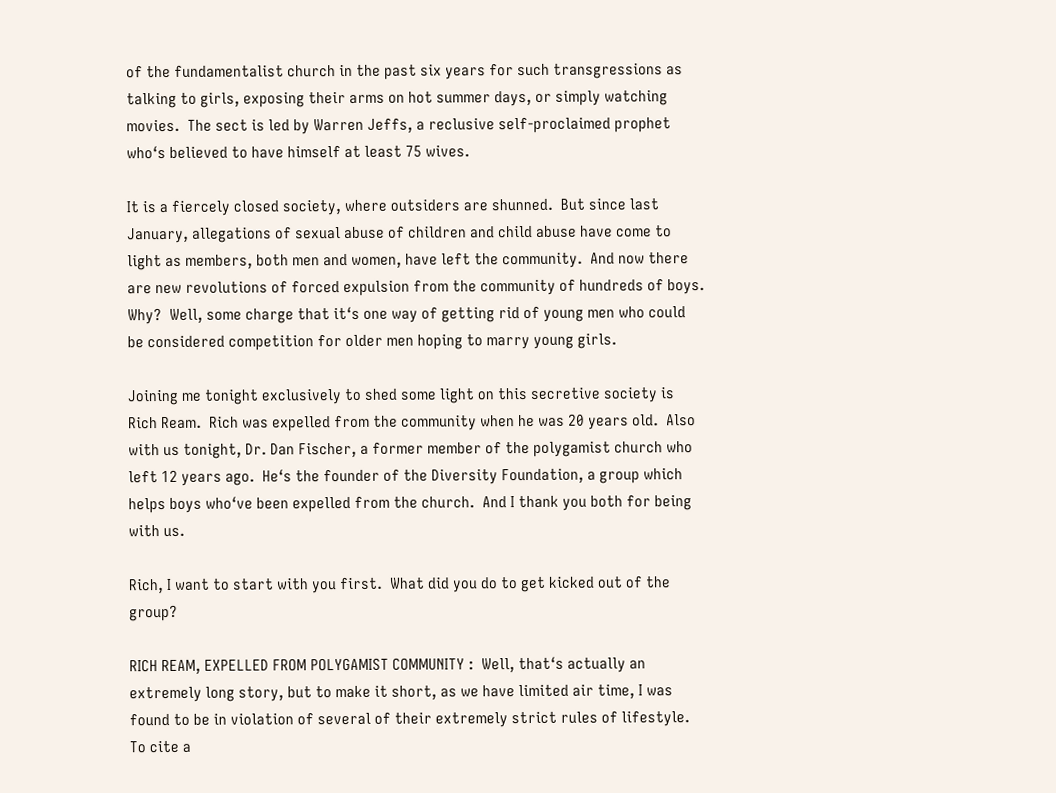of the fundamentalist church in the past six years for such transgressions as talking to girls, exposing their arms on hot summer days, or simply watching movies.  The sect is led by Warren Jeffs, a reclusive self-proclaimed prophet who‘s believed to have himself at least 75 wives.

It is a fiercely closed society, where outsiders are shunned.  But since last January, allegations of sexual abuse of children and child abuse have come to light as members, both men and women, have left the community.  And now there are new revolutions of forced expulsion from the community of hundreds of boys.  Why?  Well, some charge that it‘s one way of getting rid of young men who could be considered competition for older men hoping to marry young girls.

Joining me tonight exclusively to shed some light on this secretive society is Rich Ream.  Rich was expelled from the community when he was 20 years old.  Also with us tonight, Dr. Dan Fischer, a former member of the polygamist church who left 12 years ago.  He‘s the founder of the Diversity Foundation, a group which helps boys who‘ve been expelled from the church.  And I thank you both for being with us.

Rich, I want to start with you first.  What did you do to get kicked out of the group?

RICH REAM, EXPELLED FROM POLYGAMIST COMMUNITY :  Well, that‘s actually an extremely long story, but to make it short, as we have limited air time, I was found to be in violation of several of their extremely strict rules of lifestyle.  To cite a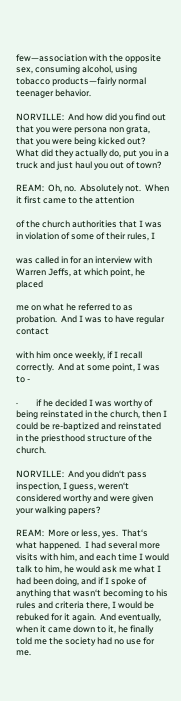few—association with the opposite sex, consuming alcohol, using tobacco products—fairly normal teenager behavior.

NORVILLE:  And how did you find out that you were persona non grata, that you were being kicked out?  What did they actually do, put you in a truck and just haul you out of town?

REAM:  Oh, no.  Absolutely not.  When it first came to the attention

of the church authorities that I was in violation of some of their rules, I

was called in for an interview with Warren Jeffs, at which point, he placed

me on what he referred to as probation.  And I was to have regular contact

with him once weekly, if I recall correctly.  And at some point, I was to -

·         if he decided I was worthy of being reinstated in the church, then I could be re-baptized and reinstated in the priesthood structure of the church.

NORVILLE:  And you didn‘t pass inspection, I guess, weren‘t considered worthy and were given your walking papers?

REAM:  More or less, yes.  That‘s what happened.  I had several more visits with him, and each time I would talk to him, he would ask me what I had been doing, and if I spoke of anything that wasn‘t becoming to his rules and criteria there, I would be rebuked for it again.  And eventually, when it came down to it, he finally told me the society had no use for me.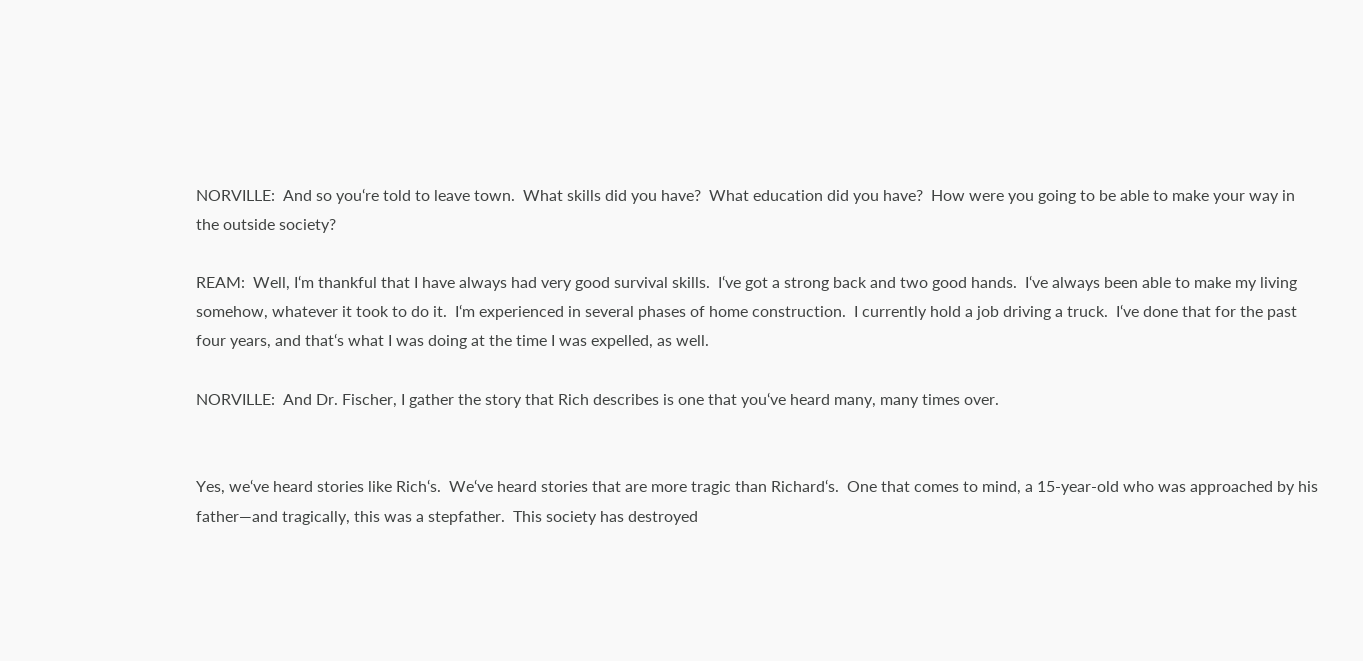NORVILLE:  And so you‘re told to leave town.  What skills did you have?  What education did you have?  How were you going to be able to make your way in the outside society?

REAM:  Well, I‘m thankful that I have always had very good survival skills.  I‘ve got a strong back and two good hands.  I‘ve always been able to make my living somehow, whatever it took to do it.  I‘m experienced in several phases of home construction.  I currently hold a job driving a truck.  I‘ve done that for the past four years, and that‘s what I was doing at the time I was expelled, as well.

NORVILLE:  And Dr. Fischer, I gather the story that Rich describes is one that you‘ve heard many, many times over.


Yes, we‘ve heard stories like Rich‘s.  We‘ve heard stories that are more tragic than Richard‘s.  One that comes to mind, a 15-year-old who was approached by his father—and tragically, this was a stepfather.  This society has destroyed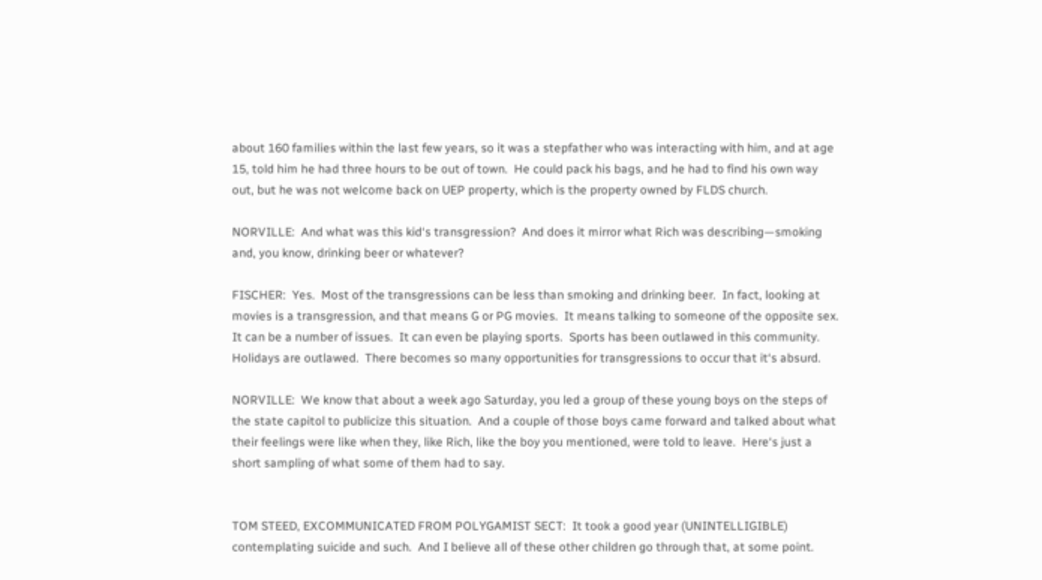about 160 families within the last few years, so it was a stepfather who was interacting with him, and at age 15, told him he had three hours to be out of town.  He could pack his bags, and he had to find his own way out, but he was not welcome back on UEP property, which is the property owned by FLDS church.

NORVILLE:  And what was this kid‘s transgression?  And does it mirror what Rich was describing—smoking and, you know, drinking beer or whatever?

FISCHER:  Yes.  Most of the transgressions can be less than smoking and drinking beer.  In fact, looking at movies is a transgression, and that means G or PG movies.  It means talking to someone of the opposite sex.  It can be a number of issues.  It can even be playing sports.  Sports has been outlawed in this community.  Holidays are outlawed.  There becomes so many opportunities for transgressions to occur that it‘s absurd.

NORVILLE:  We know that about a week ago Saturday, you led a group of these young boys on the steps of the state capitol to publicize this situation.  And a couple of those boys came forward and talked about what their feelings were like when they, like Rich, like the boy you mentioned, were told to leave.  Here‘s just a short sampling of what some of them had to say.


TOM STEED, EXCOMMUNICATED FROM POLYGAMIST SECT:  It took a good year (UNINTELLIGIBLE) contemplating suicide and such.  And I believe all of these other children go through that, at some point.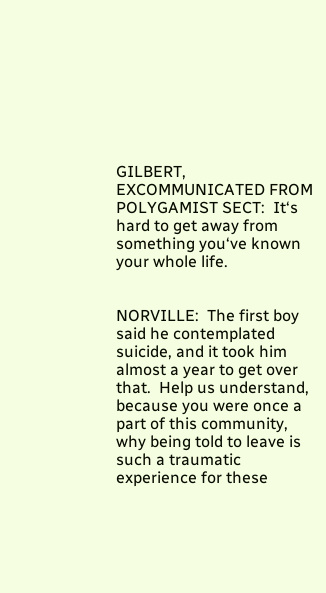GILBERT, EXCOMMUNICATED FROM POLYGAMIST SECT:  It‘s hard to get away from something you‘ve known your whole life.


NORVILLE:  The first boy said he contemplated suicide, and it took him almost a year to get over that.  Help us understand, because you were once a part of this community, why being told to leave is such a traumatic experience for these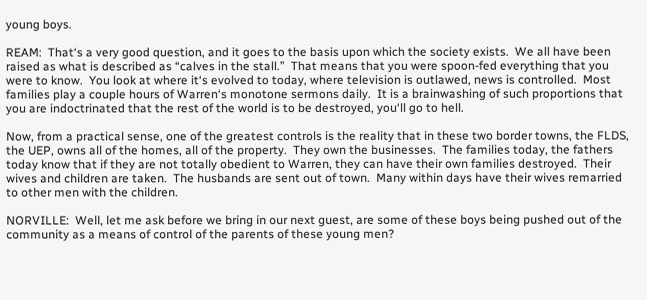young boys.

REAM:  That‘s a very good question, and it goes to the basis upon which the society exists.  We all have been raised as what is described as “calves in the stall.”  That means that you were spoon-fed everything that you were to know.  You look at where it‘s evolved to today, where television is outlawed, news is controlled.  Most families play a couple hours of Warren‘s monotone sermons daily.  It is a brainwashing of such proportions that you are indoctrinated that the rest of the world is to be destroyed, you‘ll go to hell.

Now, from a practical sense, one of the greatest controls is the reality that in these two border towns, the FLDS, the UEP, owns all of the homes, all of the property.  They own the businesses.  The families today, the fathers today know that if they are not totally obedient to Warren, they can have their own families destroyed.  Their wives and children are taken.  The husbands are sent out of town.  Many within days have their wives remarried to other men with the children.

NORVILLE:  Well, let me ask before we bring in our next guest, are some of these boys being pushed out of the community as a means of control of the parents of these young men?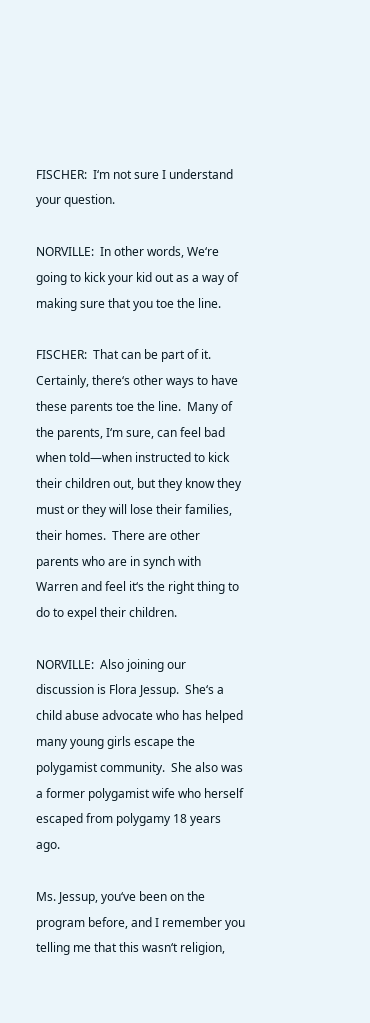FISCHER:  I‘m not sure I understand your question.

NORVILLE:  In other words, We‘re going to kick your kid out as a way of making sure that you toe the line.

FISCHER:  That can be part of it.  Certainly, there‘s other ways to have these parents toe the line.  Many of the parents, I‘m sure, can feel bad when told—when instructed to kick their children out, but they know they must or they will lose their families, their homes.  There are other parents who are in synch with Warren and feel it‘s the right thing to do to expel their children.

NORVILLE:  Also joining our discussion is Flora Jessup.  She‘s a child abuse advocate who has helped many young girls escape the polygamist community.  She also was a former polygamist wife who herself escaped from polygamy 18 years ago.

Ms. Jessup, you‘ve been on the program before, and I remember you telling me that this wasn‘t religion,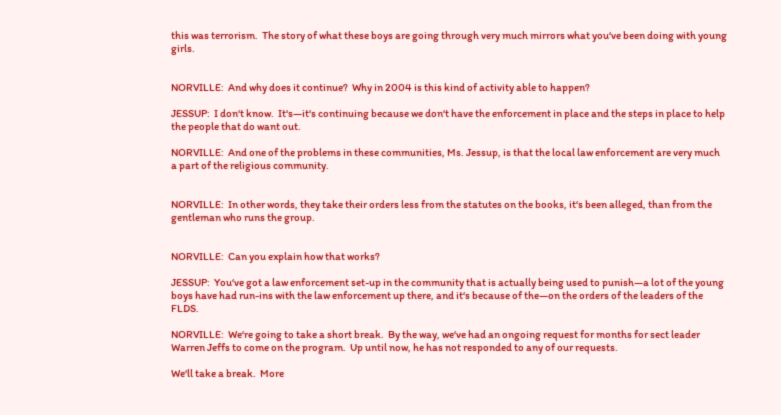this was terrorism.  The story of what these boys are going through very much mirrors what you‘ve been doing with young girls.


NORVILLE:  And why does it continue?  Why in 2004 is this kind of activity able to happen?

JESSUP:  I don‘t know.  It‘s—it‘s continuing because we don‘t have the enforcement in place and the steps in place to help the people that do want out.

NORVILLE:  And one of the problems in these communities, Ms. Jessup, is that the local law enforcement are very much a part of the religious community.


NORVILLE:  In other words, they take their orders less from the statutes on the books, it‘s been alleged, than from the gentleman who runs the group.


NORVILLE:  Can you explain how that works?

JESSUP:  You‘ve got a law enforcement set-up in the community that is actually being used to punish—a lot of the young boys have had run-ins with the law enforcement up there, and it‘s because of the—on the orders of the leaders of the FLDS.

NORVILLE:  We‘re going to take a short break.  By the way, we‘ve had an ongoing request for months for sect leader Warren Jeffs to come on the program.  Up until now, he has not responded to any of our requests.

We‘ll take a break.  More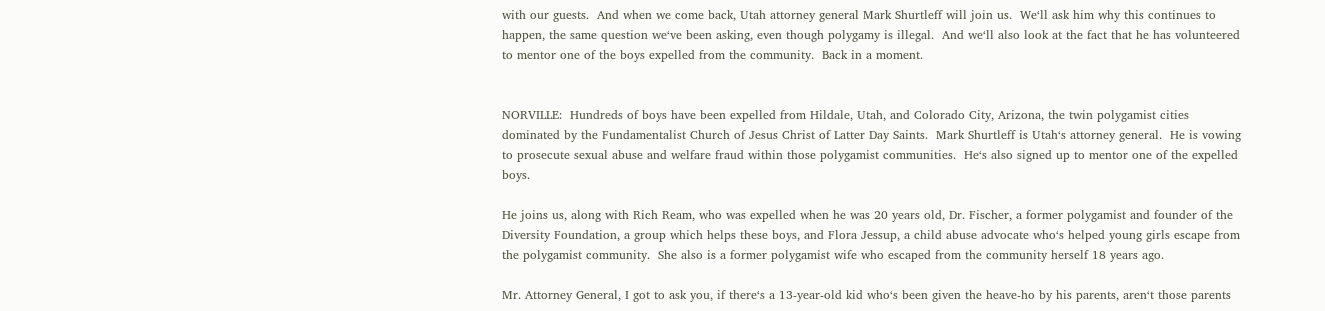with our guests.  And when we come back, Utah attorney general Mark Shurtleff will join us.  We‘ll ask him why this continues to happen, the same question we‘ve been asking, even though polygamy is illegal.  And we‘ll also look at the fact that he has volunteered to mentor one of the boys expelled from the community.  Back in a moment.


NORVILLE:  Hundreds of boys have been expelled from Hildale, Utah, and Colorado City, Arizona, the twin polygamist cities dominated by the Fundamentalist Church of Jesus Christ of Latter Day Saints.  Mark Shurtleff is Utah‘s attorney general.  He is vowing to prosecute sexual abuse and welfare fraud within those polygamist communities.  He‘s also signed up to mentor one of the expelled boys.

He joins us, along with Rich Ream, who was expelled when he was 20 years old, Dr. Fischer, a former polygamist and founder of the Diversity Foundation, a group which helps these boys, and Flora Jessup, a child abuse advocate who‘s helped young girls escape from the polygamist community.  She also is a former polygamist wife who escaped from the community herself 18 years ago.

Mr. Attorney General, I got to ask you, if there‘s a 13-year-old kid who‘s been given the heave-ho by his parents, aren‘t those parents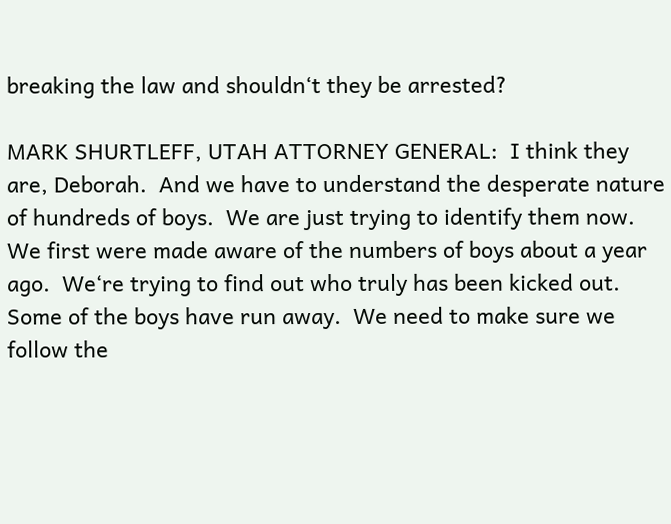breaking the law and shouldn‘t they be arrested?

MARK SHURTLEFF, UTAH ATTORNEY GENERAL:  I think they are, Deborah.  And we have to understand the desperate nature of hundreds of boys.  We are just trying to identify them now.  We first were made aware of the numbers of boys about a year ago.  We‘re trying to find out who truly has been kicked out.  Some of the boys have run away.  We need to make sure we follow the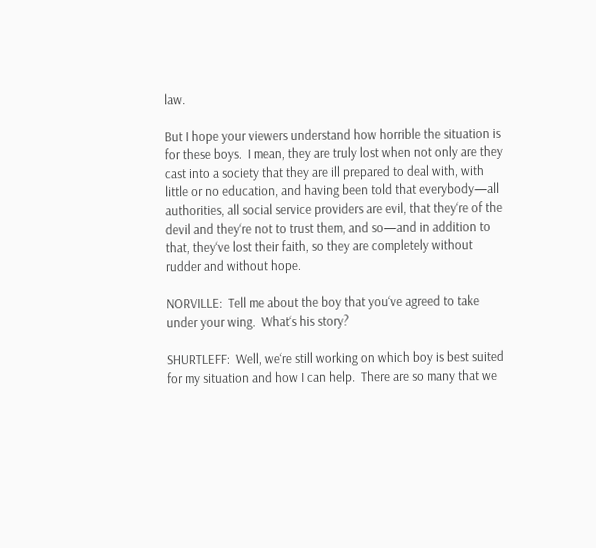law.

But I hope your viewers understand how horrible the situation is for these boys.  I mean, they are truly lost when not only are they cast into a society that they are ill prepared to deal with, with little or no education, and having been told that everybody—all authorities, all social service providers are evil, that they‘re of the devil and they‘re not to trust them, and so—and in addition to that, they‘ve lost their faith, so they are completely without rudder and without hope.

NORVILLE:  Tell me about the boy that you‘ve agreed to take under your wing.  What‘s his story?

SHURTLEFF:  Well, we‘re still working on which boy is best suited for my situation and how I can help.  There are so many that we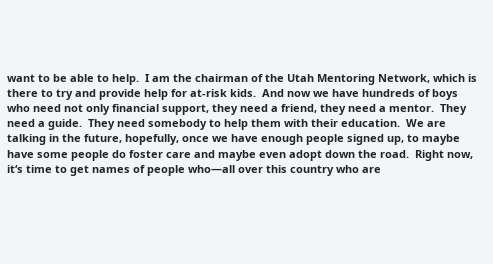want to be able to help.  I am the chairman of the Utah Mentoring Network, which is there to try and provide help for at-risk kids.  And now we have hundreds of boys who need not only financial support, they need a friend, they need a mentor.  They need a guide.  They need somebody to help them with their education.  We are talking in the future, hopefully, once we have enough people signed up, to maybe have some people do foster care and maybe even adopt down the road.  Right now, it‘s time to get names of people who—all over this country who are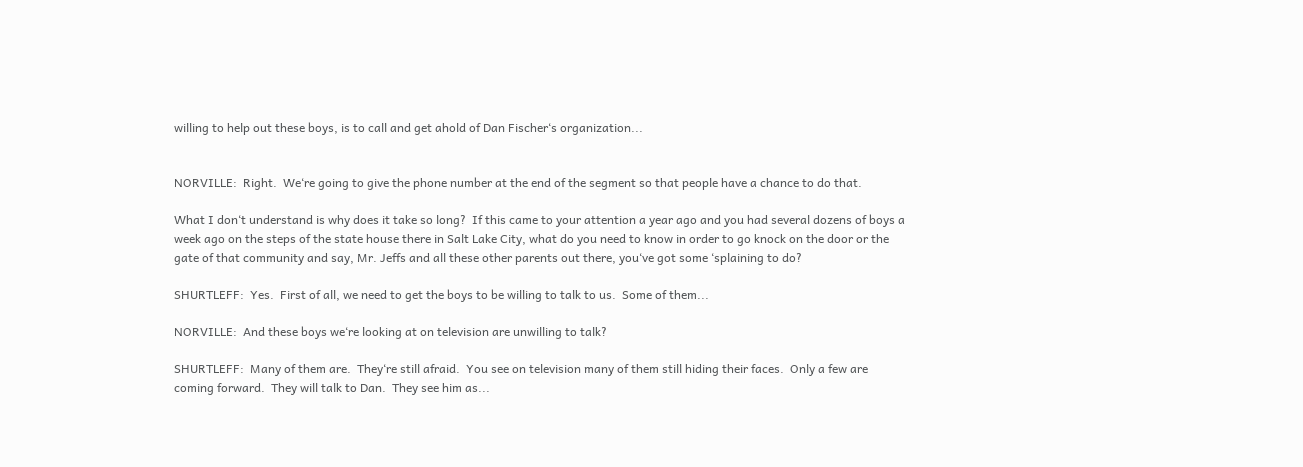willing to help out these boys, is to call and get ahold of Dan Fischer‘s organization...


NORVILLE:  Right.  We‘re going to give the phone number at the end of the segment so that people have a chance to do that.

What I don‘t understand is why does it take so long?  If this came to your attention a year ago and you had several dozens of boys a week ago on the steps of the state house there in Salt Lake City, what do you need to know in order to go knock on the door or the gate of that community and say, Mr. Jeffs and all these other parents out there, you‘ve got some ‘splaining to do?

SHURTLEFF:  Yes.  First of all, we need to get the boys to be willing to talk to us.  Some of them...

NORVILLE:  And these boys we‘re looking at on television are unwilling to talk?

SHURTLEFF:  Many of them are.  They‘re still afraid.  You see on television many of them still hiding their faces.  Only a few are coming forward.  They will talk to Dan.  They see him as...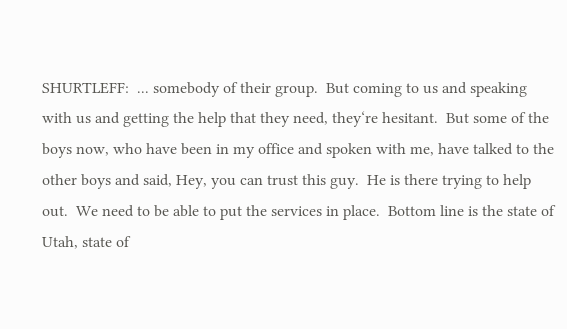SHURTLEFF:  ... somebody of their group.  But coming to us and speaking with us and getting the help that they need, they‘re hesitant.  But some of the boys now, who have been in my office and spoken with me, have talked to the other boys and said, Hey, you can trust this guy.  He is there trying to help out.  We need to be able to put the services in place.  Bottom line is the state of Utah, state of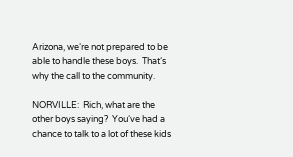Arizona, we‘re not prepared to be able to handle these boys.  That‘s why the call to the community.

NORVILLE:  Rich, what are the other boys saying?  You‘ve had a chance to talk to a lot of these kids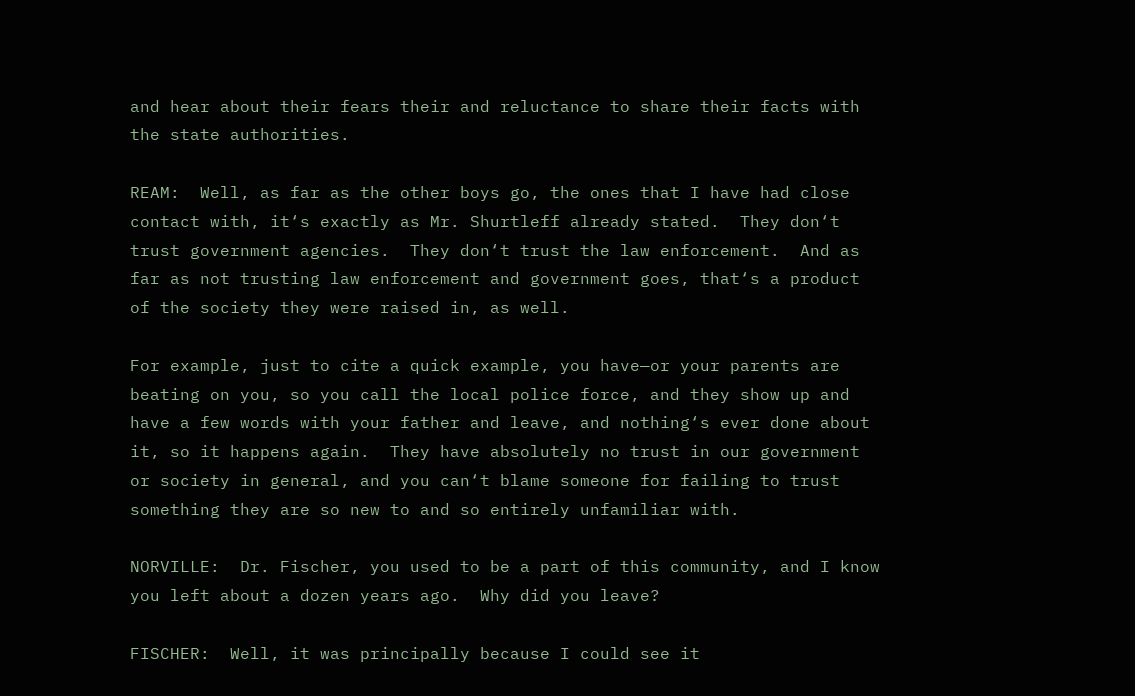and hear about their fears their and reluctance to share their facts with the state authorities.

REAM:  Well, as far as the other boys go, the ones that I have had close contact with, it‘s exactly as Mr. Shurtleff already stated.  They don‘t trust government agencies.  They don‘t trust the law enforcement.  And as far as not trusting law enforcement and government goes, that‘s a product of the society they were raised in, as well.

For example, just to cite a quick example, you have—or your parents are beating on you, so you call the local police force, and they show up and have a few words with your father and leave, and nothing‘s ever done about it, so it happens again.  They have absolutely no trust in our government or society in general, and you can‘t blame someone for failing to trust something they are so new to and so entirely unfamiliar with.

NORVILLE:  Dr. Fischer, you used to be a part of this community, and I know you left about a dozen years ago.  Why did you leave?

FISCHER:  Well, it was principally because I could see it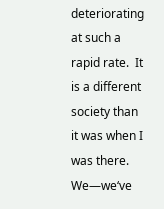deteriorating at such a rapid rate.  It is a different society than it was when I was there.  We—we‘ve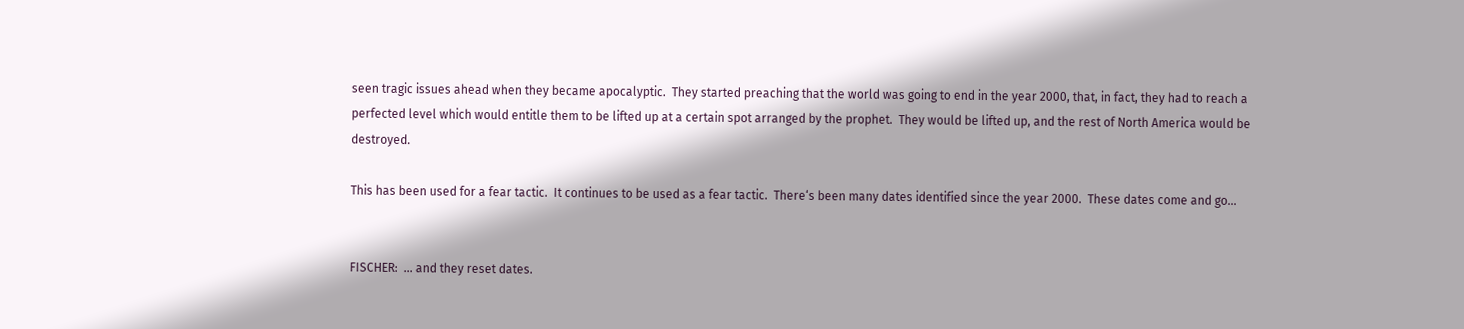seen tragic issues ahead when they became apocalyptic.  They started preaching that the world was going to end in the year 2000, that, in fact, they had to reach a perfected level which would entitle them to be lifted up at a certain spot arranged by the prophet.  They would be lifted up, and the rest of North America would be destroyed.

This has been used for a fear tactic.  It continues to be used as a fear tactic.  There‘s been many dates identified since the year 2000.  These dates come and go...


FISCHER:  ... and they reset dates.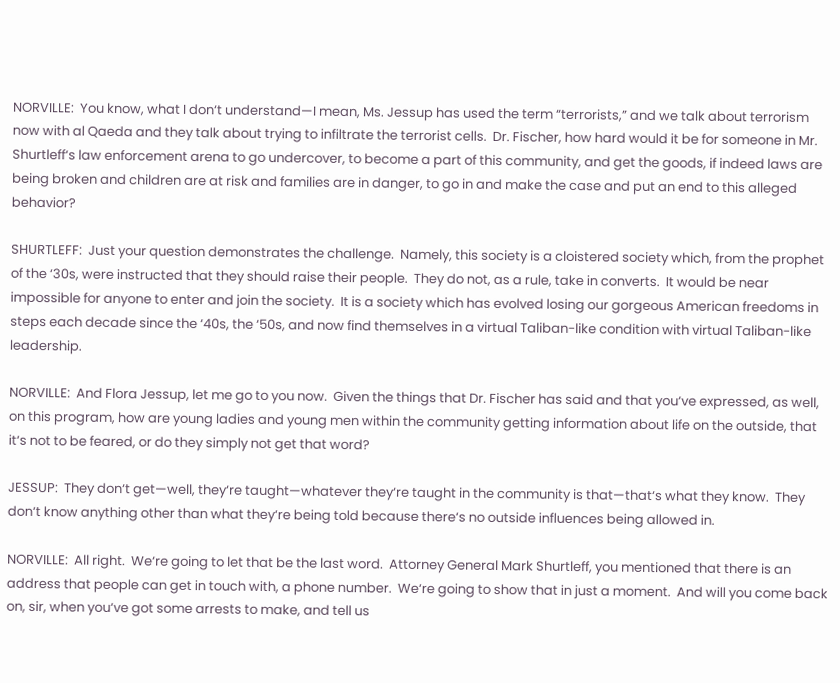NORVILLE:  You know, what I don‘t understand—I mean, Ms. Jessup has used the term “terrorists,” and we talk about terrorism now with al Qaeda and they talk about trying to infiltrate the terrorist cells.  Dr. Fischer, how hard would it be for someone in Mr. Shurtleff‘s law enforcement arena to go undercover, to become a part of this community, and get the goods, if indeed laws are being broken and children are at risk and families are in danger, to go in and make the case and put an end to this alleged behavior?

SHURTLEFF:  Just your question demonstrates the challenge.  Namely, this society is a cloistered society which, from the prophet of the ‘30s, were instructed that they should raise their people.  They do not, as a rule, take in converts.  It would be near impossible for anyone to enter and join the society.  It is a society which has evolved losing our gorgeous American freedoms in steps each decade since the ‘40s, the ‘50s, and now find themselves in a virtual Taliban-like condition with virtual Taliban-like leadership.

NORVILLE:  And Flora Jessup, let me go to you now.  Given the things that Dr. Fischer has said and that you‘ve expressed, as well, on this program, how are young ladies and young men within the community getting information about life on the outside, that it‘s not to be feared, or do they simply not get that word?

JESSUP:  They don‘t get—well, they‘re taught—whatever they‘re taught in the community is that—that‘s what they know.  They don‘t know anything other than what they‘re being told because there‘s no outside influences being allowed in.

NORVILLE:  All right.  We‘re going to let that be the last word.  Attorney General Mark Shurtleff, you mentioned that there is an address that people can get in touch with, a phone number.  We‘re going to show that in just a moment.  And will you come back on, sir, when you‘ve got some arrests to make, and tell us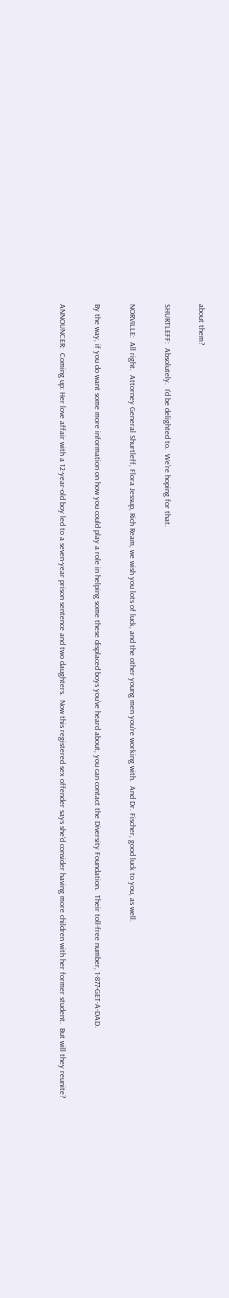about them?

SHURTLEFF:  Absolutely.  I‘d be delighted to.  We‘re hoping for that.

NORVILLE:  All right.  Attorney General Shurtleff, Flora Jessup, Rich Ream, we wish you lots of luck, and the other young men you‘re working with.  And Dr. Fischer, good luck to you, as well.

By the way, if you do want some more information on how you could play a role in helping some these displaced boys you‘ve heard about, you can contact the Diversity Foundation.  Their toll-free number, 1-877-GET-A-DAD.

ANNOUNCER:  Coming up: Her love affair with a 12-year-old boy led to a seven-year prison sentence and two daughters.  Now this registered sex offender says she‘d consider having more children with her former student.  But will they reunite?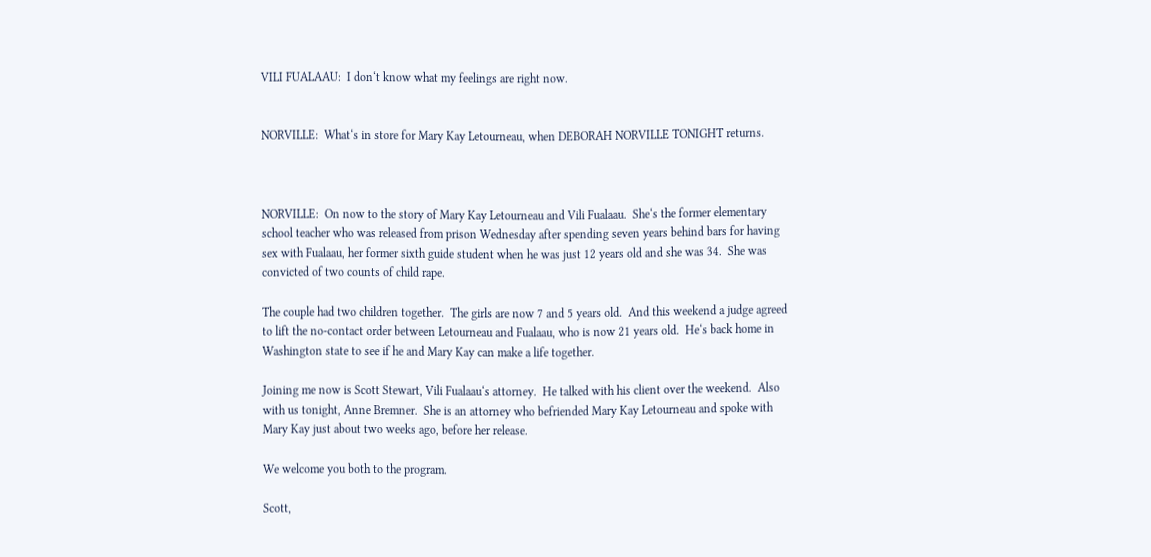VILI FUALAAU:  I don‘t know what my feelings are right now.


NORVILLE:  What‘s in store for Mary Kay Letourneau, when DEBORAH NORVILLE TONIGHT returns.



NORVILLE:  On now to the story of Mary Kay Letourneau and Vili Fualaau.  She‘s the former elementary school teacher who was released from prison Wednesday after spending seven years behind bars for having sex with Fualaau, her former sixth guide student when he was just 12 years old and she was 34.  She was convicted of two counts of child rape.

The couple had two children together.  The girls are now 7 and 5 years old.  And this weekend a judge agreed to lift the no-contact order between Letourneau and Fualaau, who is now 21 years old.  He‘s back home in Washington state to see if he and Mary Kay can make a life together.

Joining me now is Scott Stewart, Vili Fualaau‘s attorney.  He talked with his client over the weekend.  Also with us tonight, Anne Bremner.  She is an attorney who befriended Mary Kay Letourneau and spoke with Mary Kay just about two weeks ago, before her release.

We welcome you both to the program.

Scott,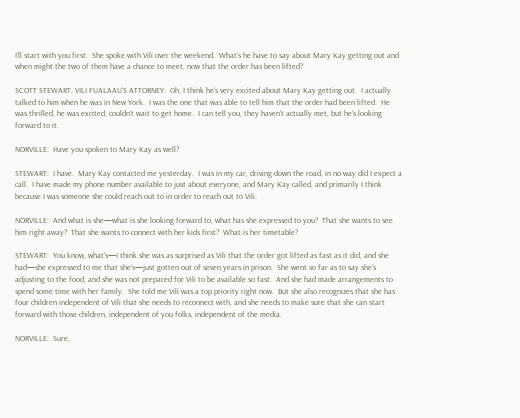I‘ll start with you first.  She spoke with Vili over the weekend.  What‘s he have to say about Mary Kay getting out and when might the two of them have a chance to meet, now that the order has been lifted?

SCOTT STEWART, VILI FUALAAU‘S ATTORNEY:  Oh, I think he‘s very excited about Mary Kay getting out.  I actually talked to him when he was in New York.  I was the one that was able to tell him that the order had been lifted.  He was thrilled, he was excited, couldn‘t wait to get home.  I can tell you, they haven‘t actually met, but he‘s looking forward to it.

NORVILLE:  Have you spoken to Mary Kay as well?

STEWART:  I have.  Mary Kay contacted me yesterday.  I was in my car, driving down the road, in no way did I expect a call.  I have made my phone number available to just about everyone, and Mary Kay called, and primarily I think because I was someone she could reach out to in order to reach out to Vili.

NORVILLE:  And what is she—what is she looking forward to, what has she expressed to you?  That she wants to see him right away?  That she wants to connect with her kids first?  What is her timetable?

STEWART:  You know, what‘s—I think she was as surprised as Vili that the order got lifted as fast as it did, and she had—she expressed to me that she‘s—just gotten out of seven years in prison.  She went so far as to say she‘s adjusting to the food, and she was not prepared for Vili to be available so fast.  And she had made arrangements to spend some time with her family.  She told me Vili was a top priority right now.  But she also recognizes that she has four children independent of Vili that she needs to reconnect with, and she needs to make sure that she can start forward with those children, independent of you folks, independent of the media.

NORVILLE:  Sure,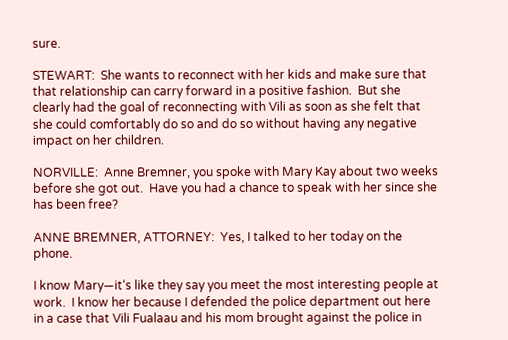sure.

STEWART:  She wants to reconnect with her kids and make sure that that relationship can carry forward in a positive fashion.  But she clearly had the goal of reconnecting with Vili as soon as she felt that she could comfortably do so and do so without having any negative impact on her children.

NORVILLE:  Anne Bremner, you spoke with Mary Kay about two weeks before she got out.  Have you had a chance to speak with her since she has been free?

ANNE BREMNER, ATTORNEY:  Yes, I talked to her today on the phone.

I know Mary—it‘s like they say you meet the most interesting people at work.  I know her because I defended the police department out here in a case that Vili Fualaau and his mom brought against the police in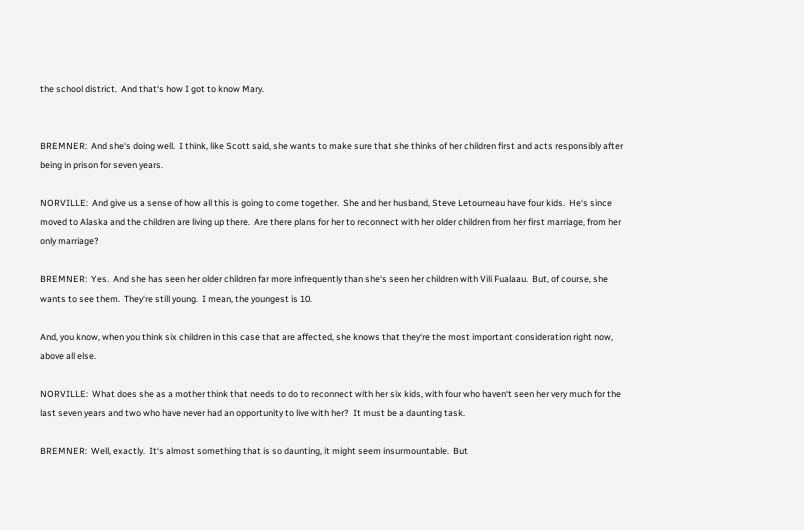the school district.  And that‘s how I got to know Mary.


BREMNER:  And she‘s doing well.  I think, like Scott said, she wants to make sure that she thinks of her children first and acts responsibly after being in prison for seven years.

NORVILLE:  And give us a sense of how all this is going to come together.  She and her husband, Steve Letourneau have four kids.  He‘s since moved to Alaska and the children are living up there.  Are there plans for her to reconnect with her older children from her first marriage, from her only marriage?

BREMNER:  Yes.  And she has seen her older children far more infrequently than she‘s seen her children with Vili Fualaau.  But, of course, she wants to see them.  They‘re still young.  I mean, the youngest is 10.

And, you know, when you think six children in this case that are affected, she knows that they‘re the most important consideration right now, above all else.

NORVILLE:  What does she as a mother think that needs to do to reconnect with her six kids, with four who haven‘t seen her very much for the last seven years and two who have never had an opportunity to live with her?  It must be a daunting task.

BREMNER:  Well, exactly.  It‘s almost something that is so daunting, it might seem insurmountable.  But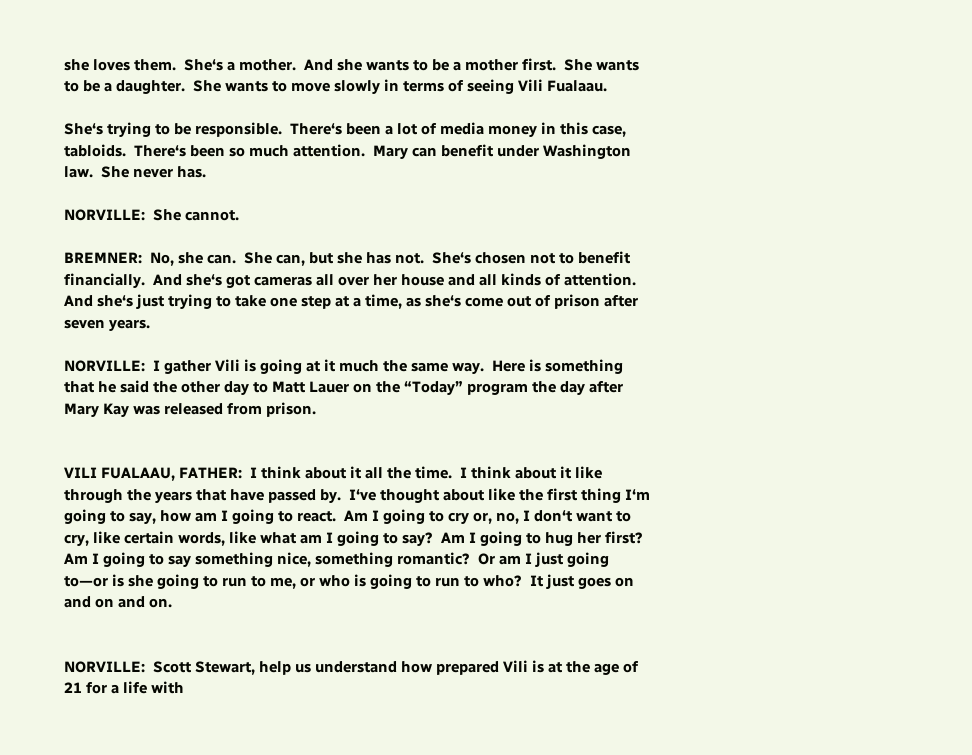she loves them.  She‘s a mother.  And she wants to be a mother first.  She wants to be a daughter.  She wants to move slowly in terms of seeing Vili Fualaau.

She‘s trying to be responsible.  There‘s been a lot of media money in this case, tabloids.  There‘s been so much attention.  Mary can benefit under Washington law.  She never has.

NORVILLE:  She cannot.

BREMNER:  No, she can.  She can, but she has not.  She‘s chosen not to benefit financially.  And she‘s got cameras all over her house and all kinds of attention.  And she‘s just trying to take one step at a time, as she‘s come out of prison after seven years.

NORVILLE:  I gather Vili is going at it much the same way.  Here is something that he said the other day to Matt Lauer on the “Today” program the day after Mary Kay was released from prison.


VILI FUALAAU, FATHER:  I think about it all the time.  I think about it like through the years that have passed by.  I‘ve thought about like the first thing I‘m going to say, how am I going to react.  Am I going to cry or, no, I don‘t want to cry, like certain words, like what am I going to say?  Am I going to hug her first?  Am I going to say something nice, something romantic?  Or am I just going to—or is she going to run to me, or who is going to run to who?  It just goes on and on and on.


NORVILLE:  Scott Stewart, help us understand how prepared Vili is at the age of 21 for a life with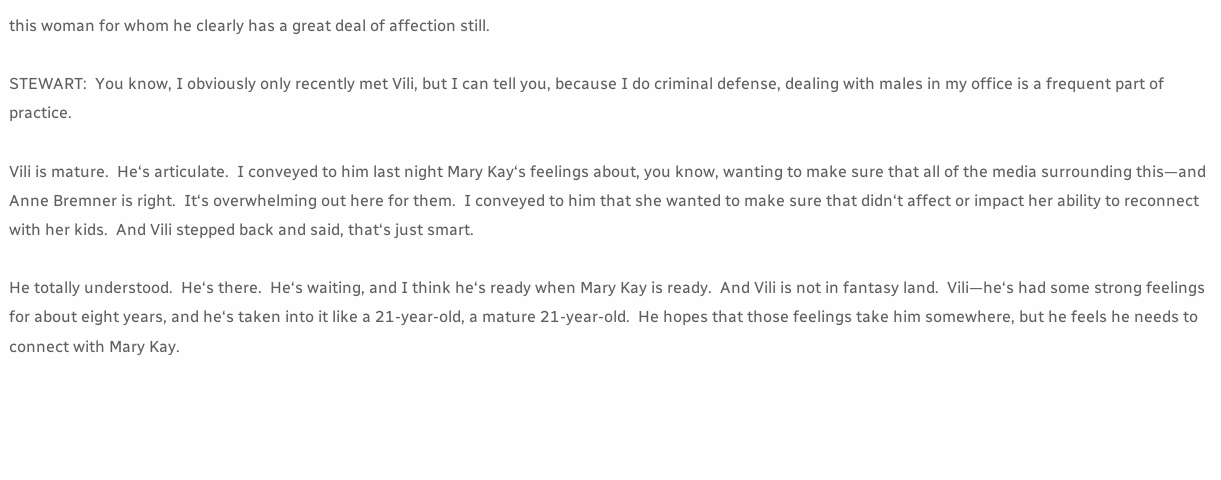this woman for whom he clearly has a great deal of affection still.

STEWART:  You know, I obviously only recently met Vili, but I can tell you, because I do criminal defense, dealing with males in my office is a frequent part of practice.

Vili is mature.  He‘s articulate.  I conveyed to him last night Mary Kay‘s feelings about, you know, wanting to make sure that all of the media surrounding this—and Anne Bremner is right.  It‘s overwhelming out here for them.  I conveyed to him that she wanted to make sure that didn‘t affect or impact her ability to reconnect with her kids.  And Vili stepped back and said, that‘s just smart.

He totally understood.  He‘s there.  He‘s waiting, and I think he‘s ready when Mary Kay is ready.  And Vili is not in fantasy land.  Vili—he‘s had some strong feelings for about eight years, and he‘s taken into it like a 21-year-old, a mature 21-year-old.  He hopes that those feelings take him somewhere, but he feels he needs to connect with Mary Kay.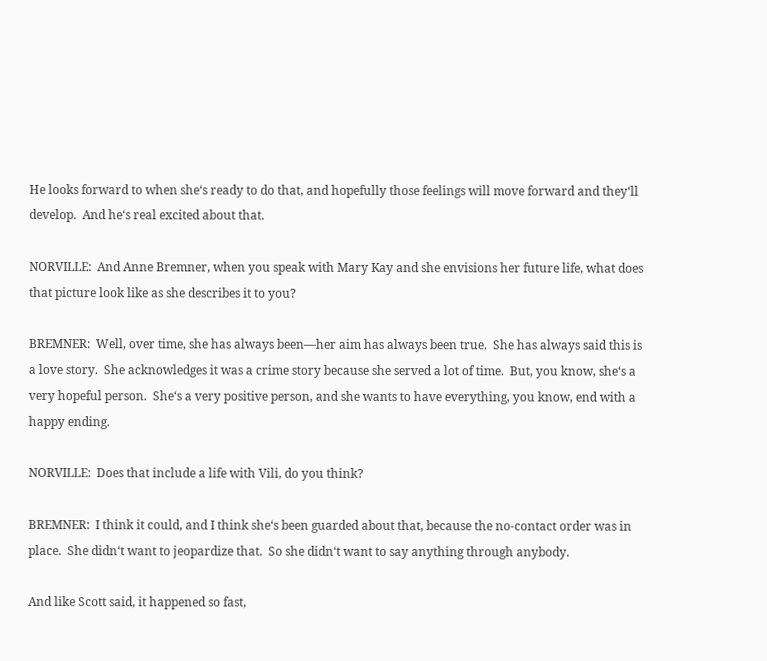He looks forward to when she‘s ready to do that, and hopefully those feelings will move forward and they‘ll develop.  And he‘s real excited about that.

NORVILLE:  And Anne Bremner, when you speak with Mary Kay and she envisions her future life, what does that picture look like as she describes it to you?

BREMNER:  Well, over time, she has always been—her aim has always been true.  She has always said this is a love story.  She acknowledges it was a crime story because she served a lot of time.  But, you know, she‘s a very hopeful person.  She‘s a very positive person, and she wants to have everything, you know, end with a happy ending.

NORVILLE:  Does that include a life with Vili, do you think?

BREMNER:  I think it could, and I think she‘s been guarded about that, because the no-contact order was in place.  She didn‘t want to jeopardize that.  So she didn‘t want to say anything through anybody.

And like Scott said, it happened so fast,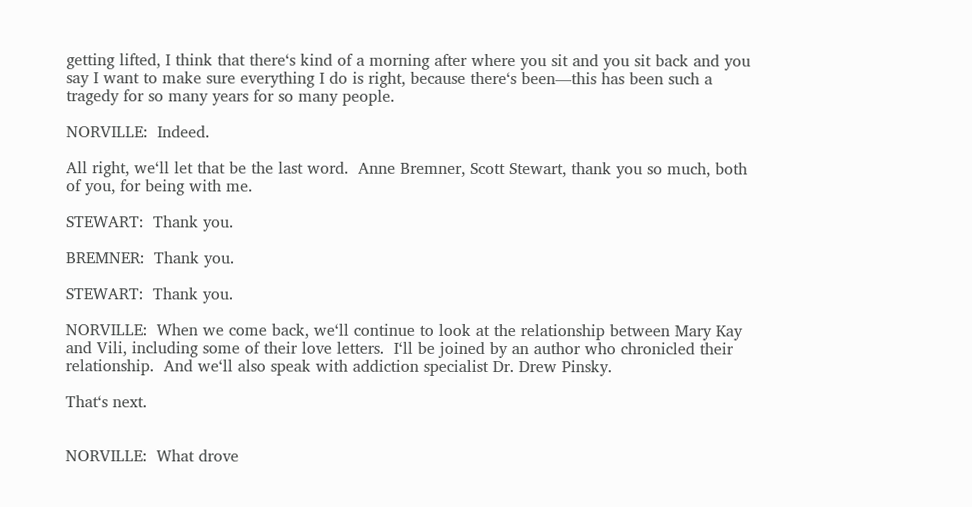getting lifted, I think that there‘s kind of a morning after where you sit and you sit back and you say I want to make sure everything I do is right, because there‘s been—this has been such a tragedy for so many years for so many people.

NORVILLE:  Indeed.

All right, we‘ll let that be the last word.  Anne Bremner, Scott Stewart, thank you so much, both of you, for being with me.

STEWART:  Thank you.

BREMNER:  Thank you.

STEWART:  Thank you.

NORVILLE:  When we come back, we‘ll continue to look at the relationship between Mary Kay and Vili, including some of their love letters.  I‘ll be joined by an author who chronicled their relationship.  And we‘ll also speak with addiction specialist Dr. Drew Pinsky.

That‘s next.


NORVILLE:  What drove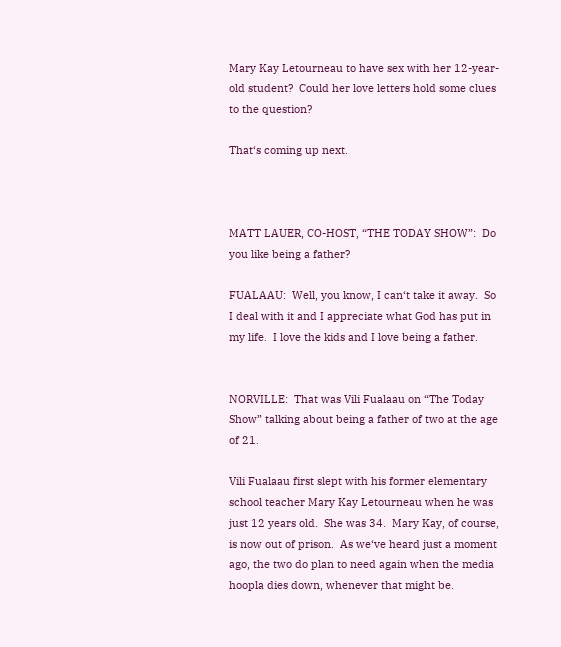Mary Kay Letourneau to have sex with her 12-year-old student?  Could her love letters hold some clues to the question?

That‘s coming up next.



MATT LAUER, CO-HOST, “THE TODAY SHOW”:  Do you like being a father?

FUALAAU:  Well, you know, I can‘t take it away.  So I deal with it and I appreciate what God has put in my life.  I love the kids and I love being a father.


NORVILLE:  That was Vili Fualaau on “The Today Show” talking about being a father of two at the age of 21.

Vili Fualaau first slept with his former elementary school teacher Mary Kay Letourneau when he was just 12 years old.  She was 34.  Mary Kay, of course, is now out of prison.  As we‘ve heard just a moment ago, the two do plan to need again when the media hoopla dies down, whenever that might be.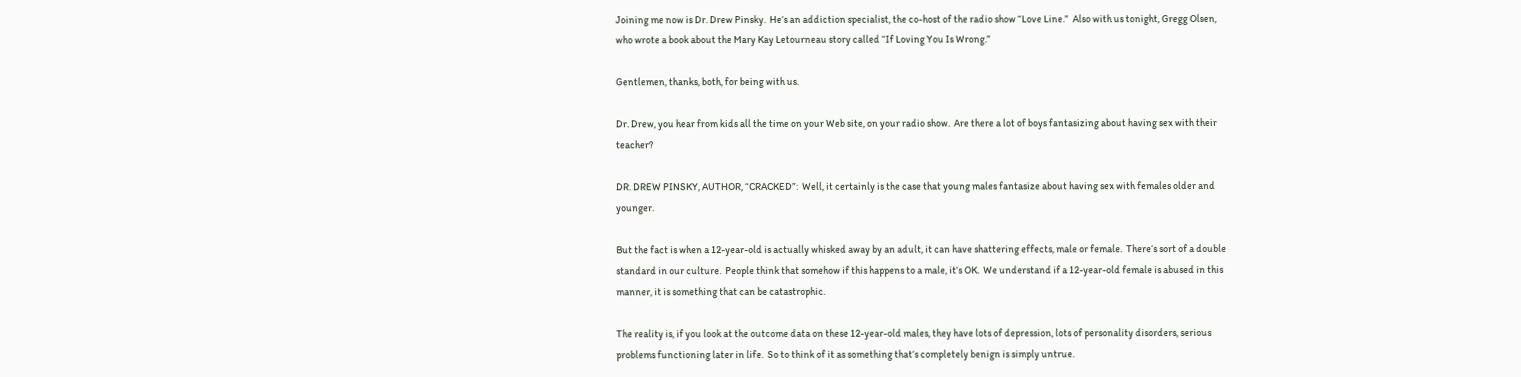Joining me now is Dr. Drew Pinsky.  He‘s an addiction specialist, the co-host of the radio show “Love Line.”  Also with us tonight, Gregg Olsen, who wrote a book about the Mary Kay Letourneau story called “If Loving You Is Wrong.”

Gentlemen, thanks, both, for being with us.

Dr. Drew, you hear from kids all the time on your Web site, on your radio show.  Are there a lot of boys fantasizing about having sex with their teacher?

DR. DREW PINSKY, AUTHOR, “CRACKED”:  Well, it certainly is the case that young males fantasize about having sex with females older and younger.

But the fact is when a 12-year-old is actually whisked away by an adult, it can have shattering effects, male or female.  There‘s sort of a double standard in our culture.  People think that somehow if this happens to a male, it‘s OK.  We understand if a 12-year-old female is abused in this manner, it is something that can be catastrophic.

The reality is, if you look at the outcome data on these 12-year-old males, they have lots of depression, lots of personality disorders, serious problems functioning later in life.  So to think of it as something that‘s completely benign is simply untrue.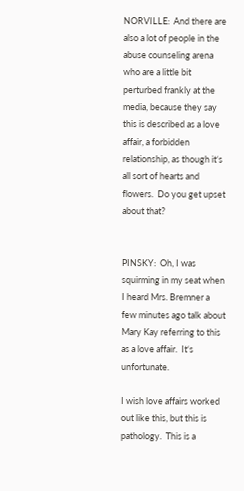NORVILLE:  And there are also a lot of people in the abuse counseling arena who are a little bit perturbed frankly at the media, because they say this is described as a love affair, a forbidden relationship, as though it‘s all sort of hearts and flowers.  Do you get upset about that?


PINSKY:  Oh, I was squirming in my seat when I heard Mrs. Bremner a few minutes ago talk about Mary Kay referring to this as a love affair.  It‘s unfortunate.

I wish love affairs worked out like this, but this is pathology.  This is a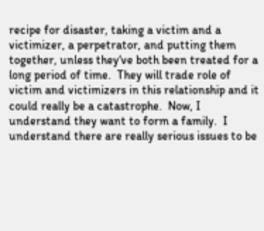recipe for disaster, taking a victim and a victimizer, a perpetrator, and putting them together, unless they‘ve both been treated for a long period of time.  They will trade role of victim and victimizers in this relationship and it could really be a catastrophe.  Now, I understand they want to form a family.  I understand there are really serious issues to be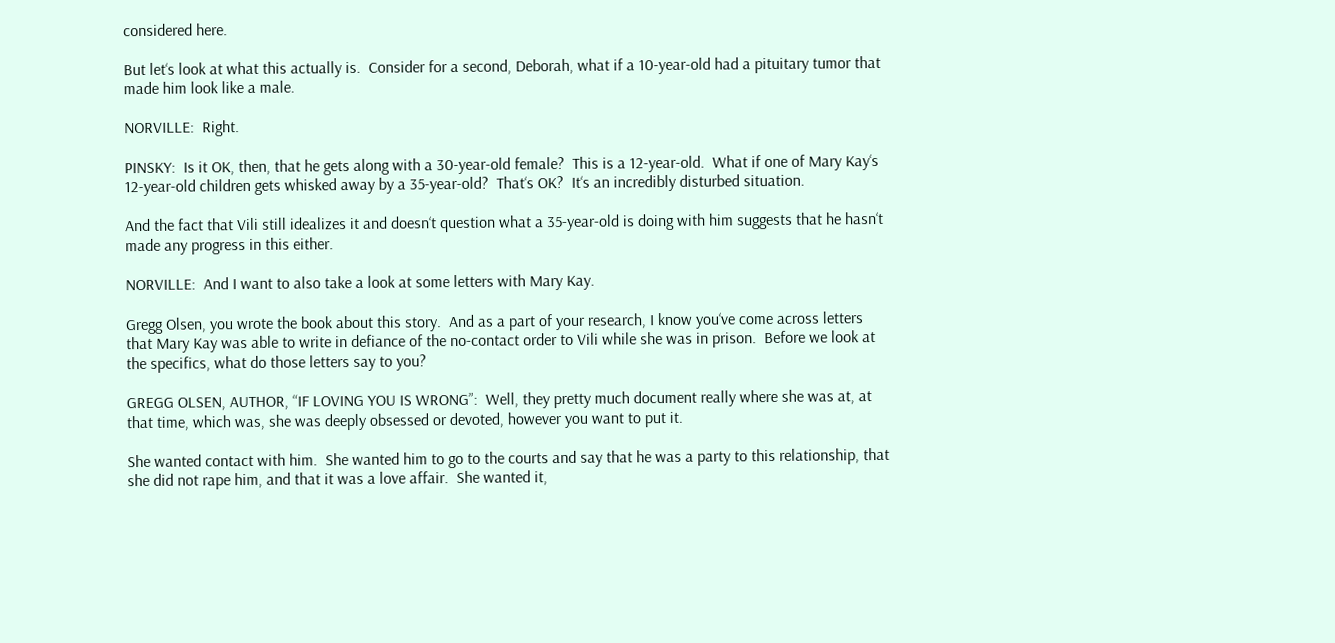considered here.

But let‘s look at what this actually is.  Consider for a second, Deborah, what if a 10-year-old had a pituitary tumor that made him look like a male.

NORVILLE:  Right.

PINSKY:  Is it OK, then, that he gets along with a 30-year-old female?  This is a 12-year-old.  What if one of Mary Kay‘s 12-year-old children gets whisked away by a 35-year-old?  That‘s OK?  It‘s an incredibly disturbed situation.

And the fact that Vili still idealizes it and doesn‘t question what a 35-year-old is doing with him suggests that he hasn‘t made any progress in this either.

NORVILLE:  And I want to also take a look at some letters with Mary Kay.

Gregg Olsen, you wrote the book about this story.  And as a part of your research, I know you‘ve come across letters that Mary Kay was able to write in defiance of the no-contact order to Vili while she was in prison.  Before we look at the specifics, what do those letters say to you?

GREGG OLSEN, AUTHOR, “IF LOVING YOU IS WRONG”:  Well, they pretty much document really where she was at, at that time, which was, she was deeply obsessed or devoted, however you want to put it.

She wanted contact with him.  She wanted him to go to the courts and say that he was a party to this relationship, that she did not rape him, and that it was a love affair.  She wanted it,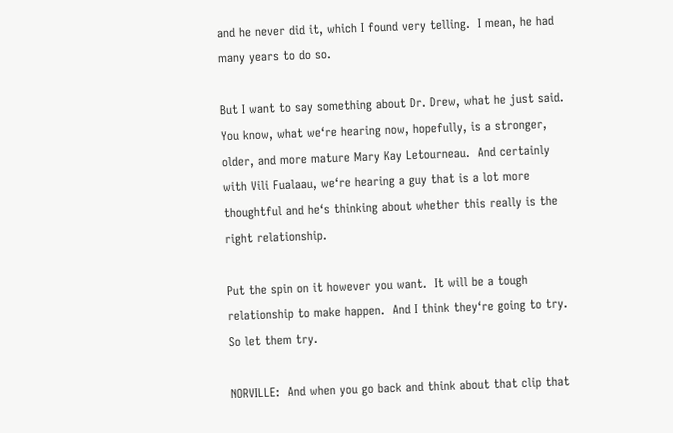and he never did it, which I found very telling.  I mean, he had many years to do so.

But I want to say something about Dr. Drew, what he just said.  You know, what we‘re hearing now, hopefully, is a stronger, older, and more mature Mary Kay Letourneau.  And certainly with Vili Fualaau, we‘re hearing a guy that is a lot more thoughtful and he‘s thinking about whether this really is the right relationship.

Put the spin on it however you want.  It will be a tough relationship to make happen.  And I think they‘re going to try.  So let them try.

NORVILLE:  And when you go back and think about that clip that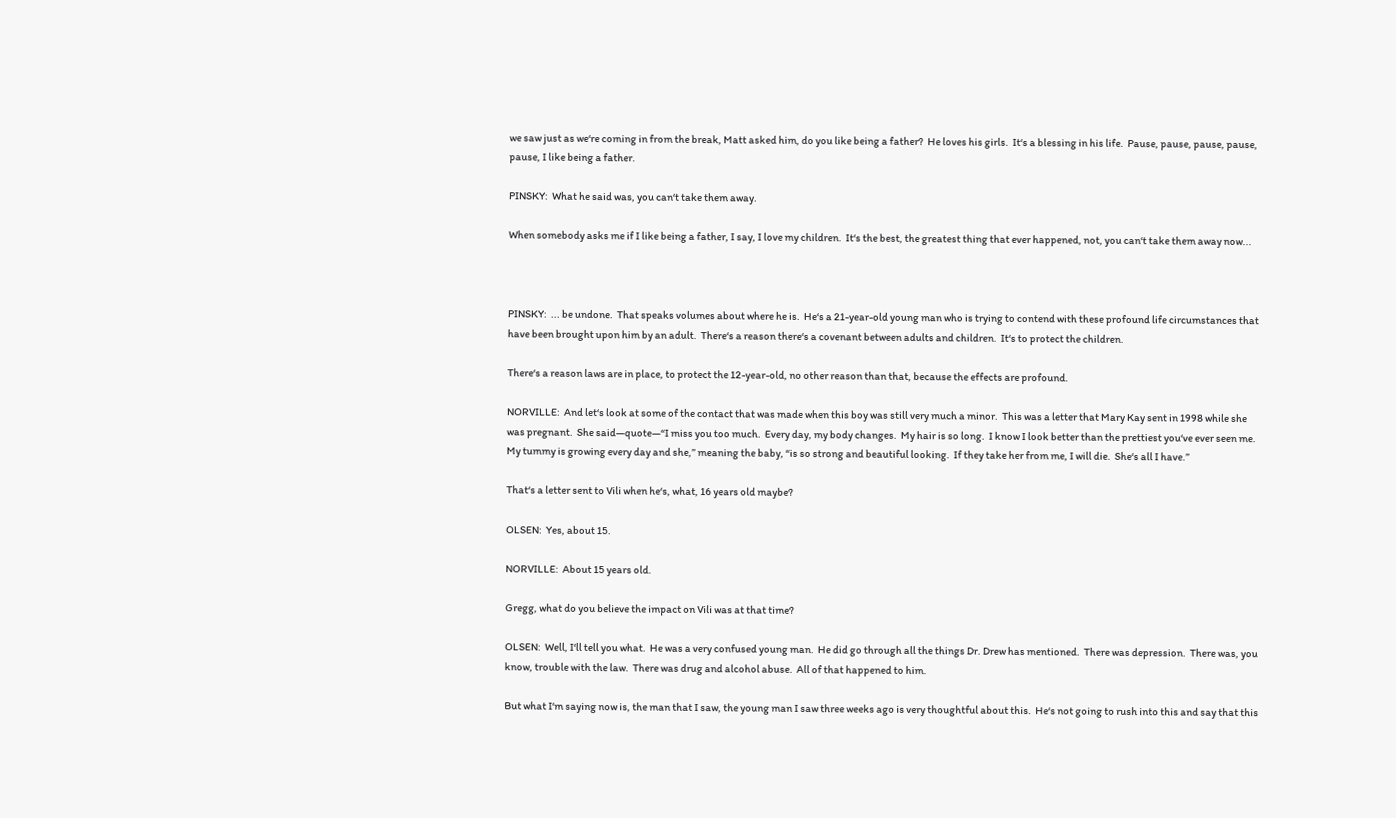we saw just as we‘re coming in from the break, Matt asked him, do you like being a father?  He loves his girls.  It‘s a blessing in his life.  Pause, pause, pause, pause, pause, I like being a father.

PINSKY:  What he said was, you can‘t take them away.

When somebody asks me if I like being a father, I say, I love my children.  It‘s the best, the greatest thing that ever happened, not, you can‘t take them away now...



PINSKY:  ... be undone.  That speaks volumes about where he is.  He‘s a 21-year-old young man who is trying to contend with these profound life circumstances that have been brought upon him by an adult.  There‘s a reason there‘s a covenant between adults and children.  It‘s to protect the children.

There‘s a reason laws are in place, to protect the 12-year-old, no other reason than that, because the effects are profound.

NORVILLE:  And let‘s look at some of the contact that was made when this boy was still very much a minor.  This was a letter that Mary Kay sent in 1998 while she was pregnant.  She said—quote—“I miss you too much.  Every day, my body changes.  My hair is so long.  I know I look better than the prettiest you‘ve ever seen me.  My tummy is growing every day and she,” meaning the baby, “is so strong and beautiful looking.  If they take her from me, I will die.  She‘s all I have.”

That‘s a letter sent to Vili when he‘s, what, 16 years old maybe?

OLSEN:  Yes, about 15.

NORVILLE:  About 15 years old.

Gregg, what do you believe the impact on Vili was at that time?

OLSEN:  Well, I‘ll tell you what.  He was a very confused young man.  He did go through all the things Dr. Drew has mentioned.  There was depression.  There was, you know, trouble with the law.  There was drug and alcohol abuse.  All of that happened to him.

But what I‘m saying now is, the man that I saw, the young man I saw three weeks ago is very thoughtful about this.  He‘s not going to rush into this and say that this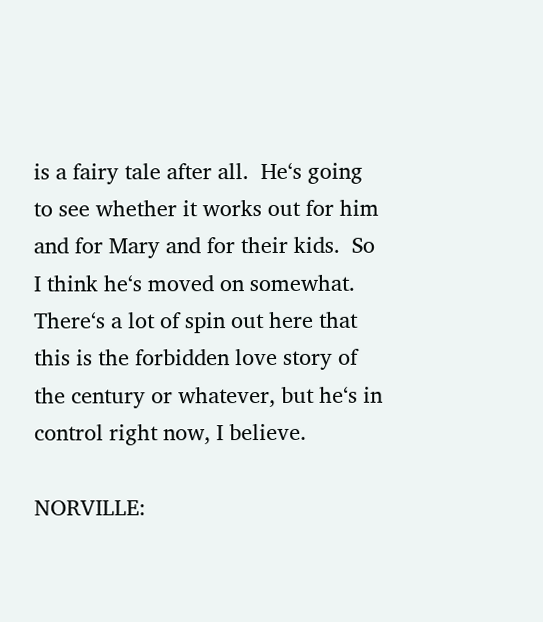is a fairy tale after all.  He‘s going to see whether it works out for him and for Mary and for their kids.  So I think he‘s moved on somewhat.  There‘s a lot of spin out here that this is the forbidden love story of the century or whatever, but he‘s in control right now, I believe.

NORVILLE: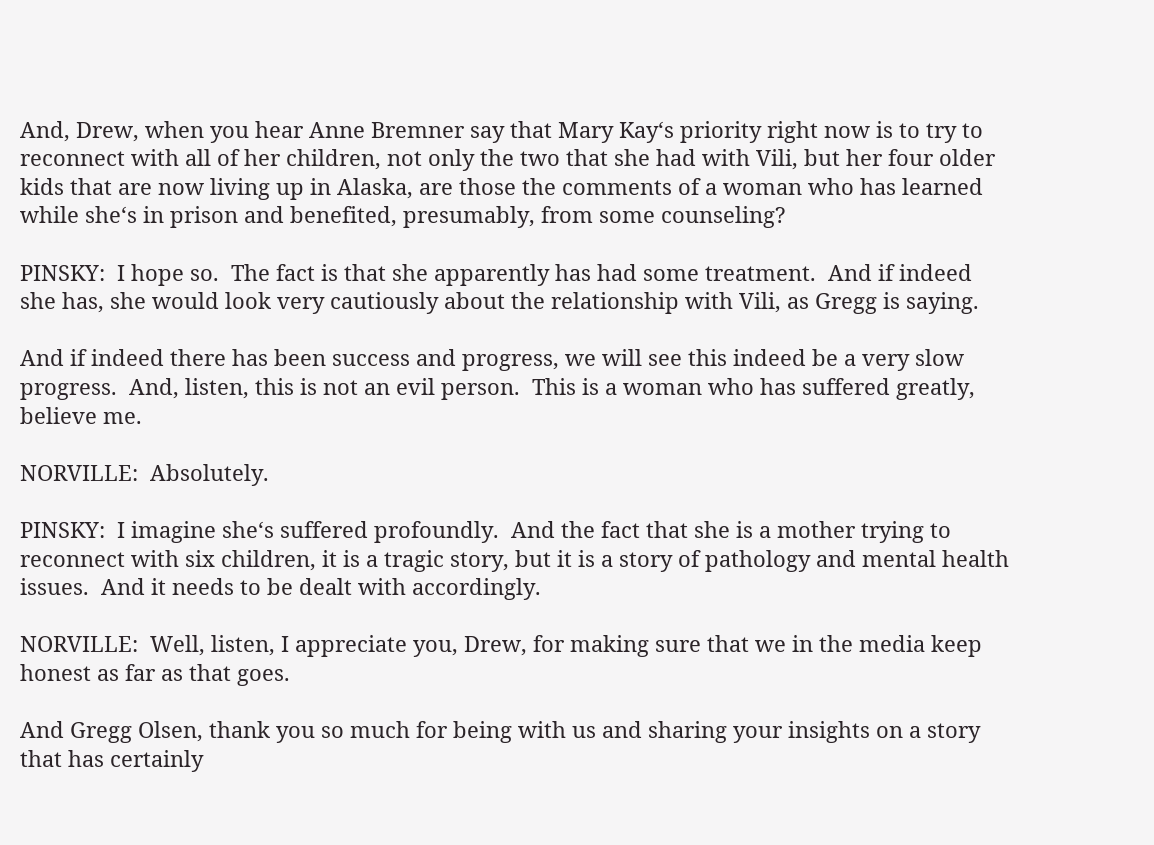And, Drew, when you hear Anne Bremner say that Mary Kay‘s priority right now is to try to reconnect with all of her children, not only the two that she had with Vili, but her four older kids that are now living up in Alaska, are those the comments of a woman who has learned while she‘s in prison and benefited, presumably, from some counseling?

PINSKY:  I hope so.  The fact is that she apparently has had some treatment.  And if indeed she has, she would look very cautiously about the relationship with Vili, as Gregg is saying.

And if indeed there has been success and progress, we will see this indeed be a very slow progress.  And, listen, this is not an evil person.  This is a woman who has suffered greatly, believe me.

NORVILLE:  Absolutely.

PINSKY:  I imagine she‘s suffered profoundly.  And the fact that she is a mother trying to reconnect with six children, it is a tragic story, but it is a story of pathology and mental health issues.  And it needs to be dealt with accordingly.

NORVILLE:  Well, listen, I appreciate you, Drew, for making sure that we in the media keep honest as far as that goes.

And Gregg Olsen, thank you so much for being with us and sharing your insights on a story that has certainly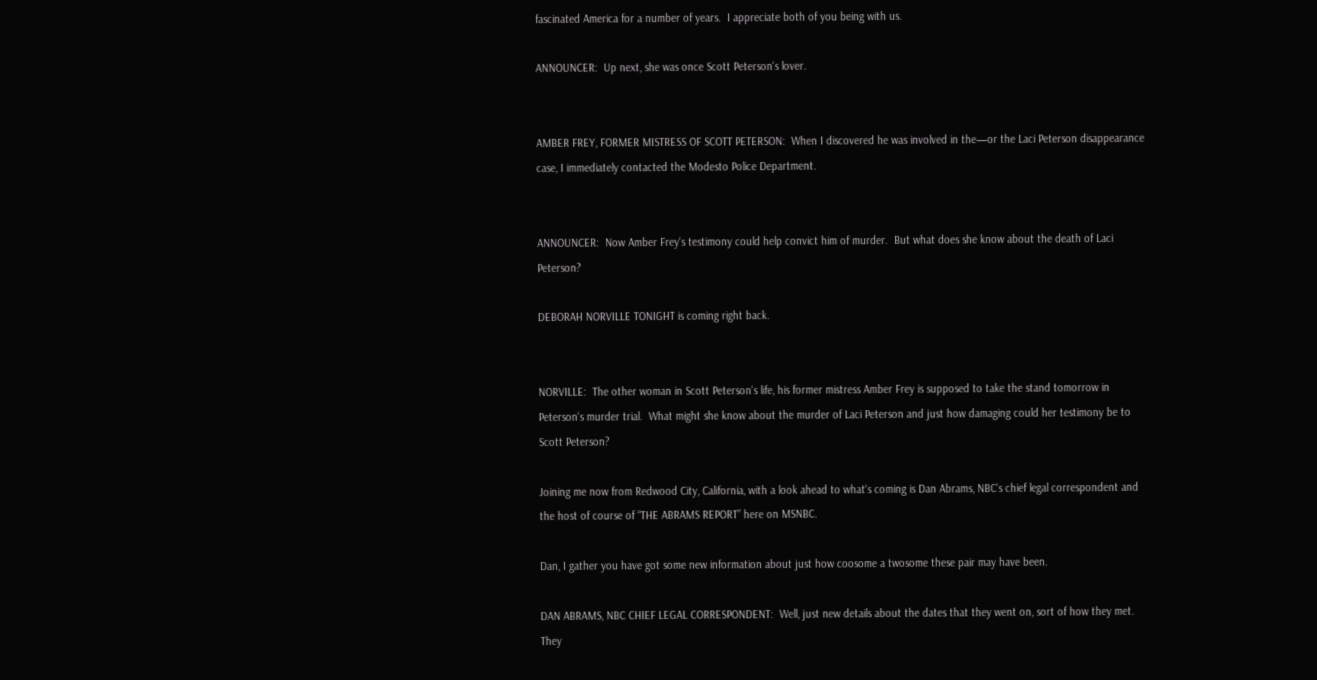fascinated America for a number of years.  I appreciate both of you being with us.

ANNOUNCER:  Up next, she was once Scott Peterson‘s lover.


AMBER FREY, FORMER MISTRESS OF SCOTT PETERSON:  When I discovered he was involved in the—or the Laci Peterson disappearance case, I immediately contacted the Modesto Police Department.


ANNOUNCER:  Now Amber Frey‘s testimony could help convict him of murder.  But what does she know about the death of Laci Peterson?

DEBORAH NORVILLE TONIGHT is coming right back.


NORVILLE:  The other woman in Scott Peterson‘s life, his former mistress Amber Frey is supposed to take the stand tomorrow in Peterson‘s murder trial.  What might she know about the murder of Laci Peterson and just how damaging could her testimony be to Scott Peterson?

Joining me now from Redwood City, California, with a look ahead to what‘s coming is Dan Abrams, NBC‘s chief legal correspondent and the host of course of “THE ABRAMS REPORT” here on MSNBC.

Dan, I gather you have got some new information about just how coosome a twosome these pair may have been.

DAN ABRAMS, NBC CHIEF LEGAL CORRESPONDENT:  Well, just new details about the dates that they went on, sort of how they met.  They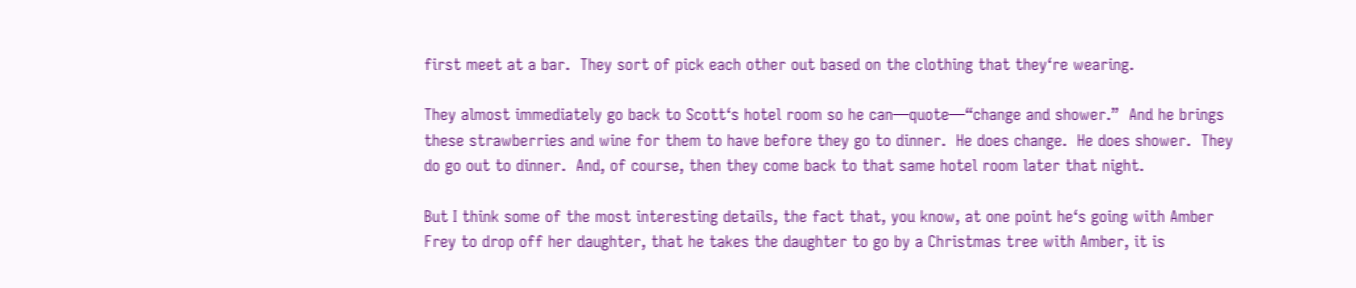first meet at a bar.  They sort of pick each other out based on the clothing that they‘re wearing.

They almost immediately go back to Scott‘s hotel room so he can—quote—“change and shower.”  And he brings these strawberries and wine for them to have before they go to dinner.  He does change.  He does shower.  They do go out to dinner.  And, of course, then they come back to that same hotel room later that night.

But I think some of the most interesting details, the fact that, you know, at one point he‘s going with Amber Frey to drop off her daughter, that he takes the daughter to go by a Christmas tree with Amber, it is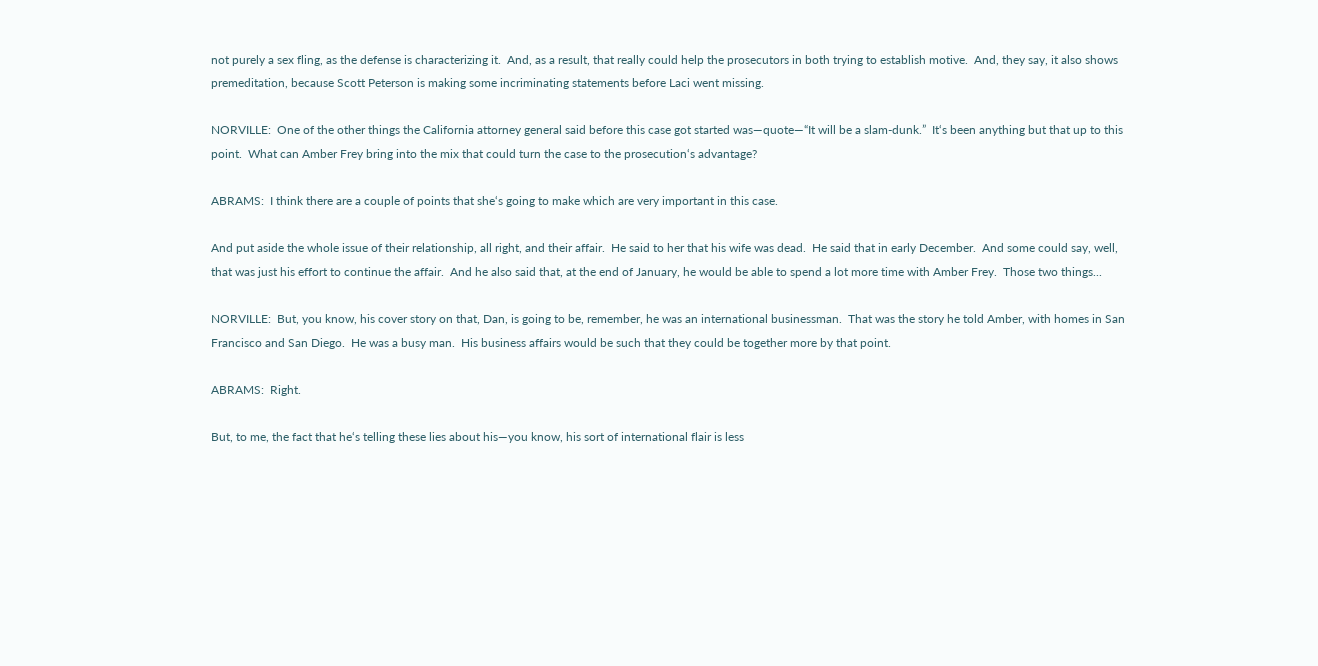not purely a sex fling, as the defense is characterizing it.  And, as a result, that really could help the prosecutors in both trying to establish motive.  And, they say, it also shows premeditation, because Scott Peterson is making some incriminating statements before Laci went missing.

NORVILLE:  One of the other things the California attorney general said before this case got started was—quote—“It will be a slam-dunk.”  It‘s been anything but that up to this point.  What can Amber Frey bring into the mix that could turn the case to the prosecution‘s advantage?

ABRAMS:  I think there are a couple of points that she‘s going to make which are very important in this case.

And put aside the whole issue of their relationship, all right, and their affair.  He said to her that his wife was dead.  He said that in early December.  And some could say, well, that was just his effort to continue the affair.  And he also said that, at the end of January, he would be able to spend a lot more time with Amber Frey.  Those two things...

NORVILLE:  But, you know, his cover story on that, Dan, is going to be, remember, he was an international businessman.  That was the story he told Amber, with homes in San Francisco and San Diego.  He was a busy man.  His business affairs would be such that they could be together more by that point.

ABRAMS:  Right.

But, to me, the fact that he‘s telling these lies about his—you know, his sort of international flair is less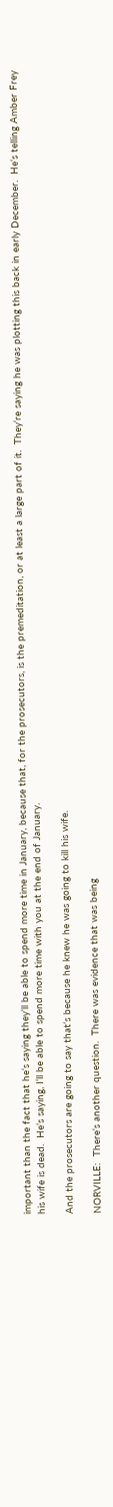important than the fact that he‘s saying they‘ll be able to spend more time in January, because that, for the prosecutors, is the premeditation, or at least a large part of it.  They‘re saying he was plotting this back in early December.  He‘s telling Amber Frey his wife is dead.  He‘s saying, I‘ll be able to spend more time with you at the end of January.

And the prosecutors are going to say that‘s because he knew he was going to kill his wife.

NORVILLE:  There‘s another question.  There was evidence that was being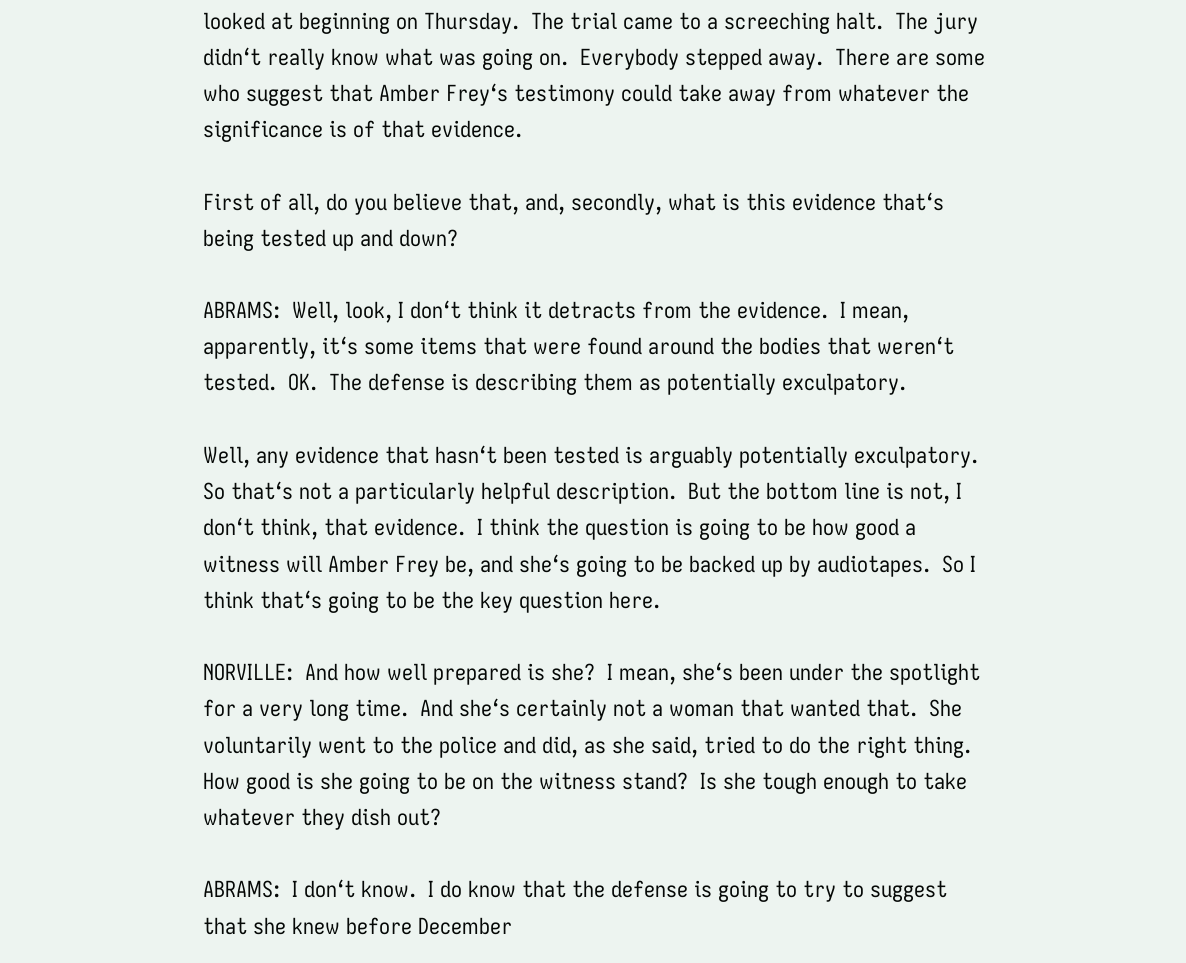looked at beginning on Thursday.  The trial came to a screeching halt.  The jury didn‘t really know what was going on.  Everybody stepped away.  There are some who suggest that Amber Frey‘s testimony could take away from whatever the significance is of that evidence.

First of all, do you believe that, and, secondly, what is this evidence that‘s being tested up and down?

ABRAMS:  Well, look, I don‘t think it detracts from the evidence.  I mean, apparently, it‘s some items that were found around the bodies that weren‘t tested.  OK.  The defense is describing them as potentially exculpatory.

Well, any evidence that hasn‘t been tested is arguably potentially exculpatory.  So that‘s not a particularly helpful description.  But the bottom line is not, I don‘t think, that evidence.  I think the question is going to be how good a witness will Amber Frey be, and she‘s going to be backed up by audiotapes.  So I think that‘s going to be the key question here.

NORVILLE:  And how well prepared is she?  I mean, she‘s been under the spotlight for a very long time.  And she‘s certainly not a woman that wanted that.  She voluntarily went to the police and did, as she said, tried to do the right thing.  How good is she going to be on the witness stand?  Is she tough enough to take whatever they dish out?

ABRAMS:  I don‘t know.  I do know that the defense is going to try to suggest that she knew before December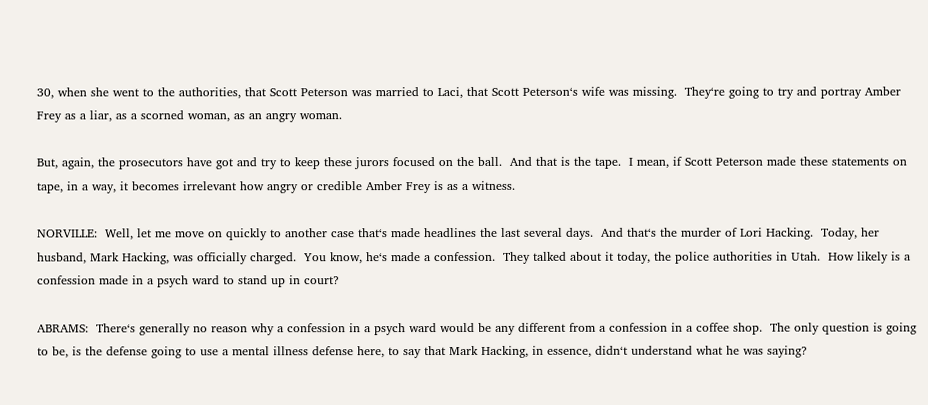30, when she went to the authorities, that Scott Peterson was married to Laci, that Scott Peterson‘s wife was missing.  They‘re going to try and portray Amber Frey as a liar, as a scorned woman, as an angry woman.

But, again, the prosecutors have got and try to keep these jurors focused on the ball.  And that is the tape.  I mean, if Scott Peterson made these statements on tape, in a way, it becomes irrelevant how angry or credible Amber Frey is as a witness.

NORVILLE:  Well, let me move on quickly to another case that‘s made headlines the last several days.  And that‘s the murder of Lori Hacking.  Today, her husband, Mark Hacking, was officially charged.  You know, he‘s made a confession.  They talked about it today, the police authorities in Utah.  How likely is a confession made in a psych ward to stand up in court?

ABRAMS:  There‘s generally no reason why a confession in a psych ward would be any different from a confession in a coffee shop.  The only question is going to be, is the defense going to use a mental illness defense here, to say that Mark Hacking, in essence, didn‘t understand what he was saying?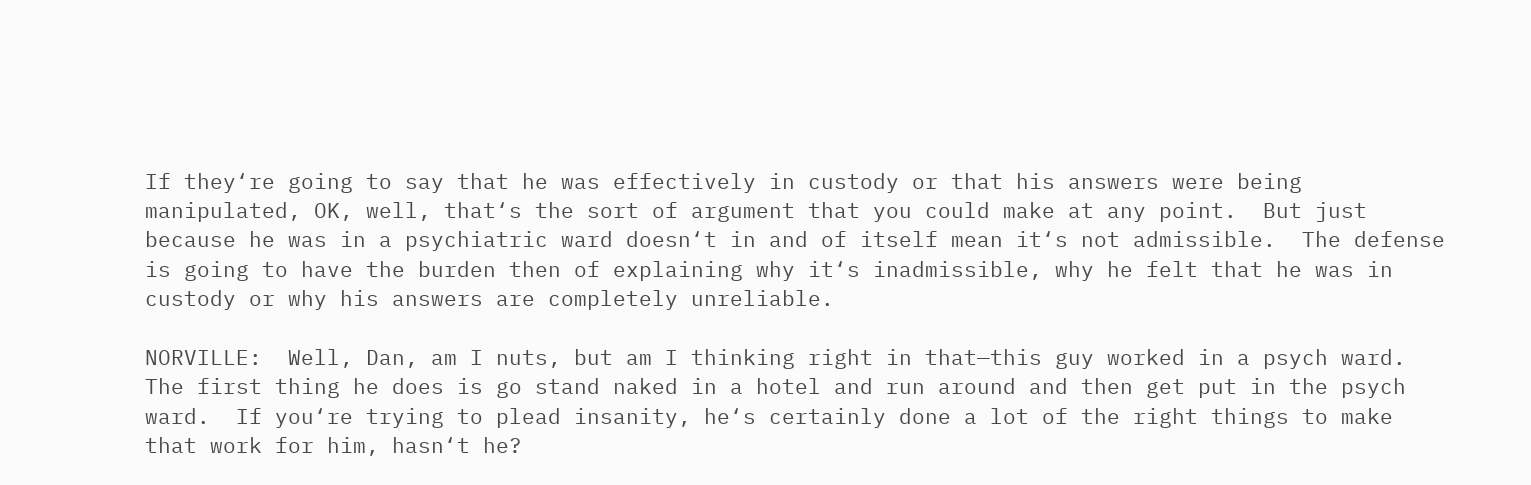If they‘re going to say that he was effectively in custody or that his answers were being manipulated, OK, well, that‘s the sort of argument that you could make at any point.  But just because he was in a psychiatric ward doesn‘t in and of itself mean it‘s not admissible.  The defense is going to have the burden then of explaining why it‘s inadmissible, why he felt that he was in custody or why his answers are completely unreliable.

NORVILLE:  Well, Dan, am I nuts, but am I thinking right in that—this guy worked in a psych ward.  The first thing he does is go stand naked in a hotel and run around and then get put in the psych ward.  If you‘re trying to plead insanity, he‘s certainly done a lot of the right things to make that work for him, hasn‘t he?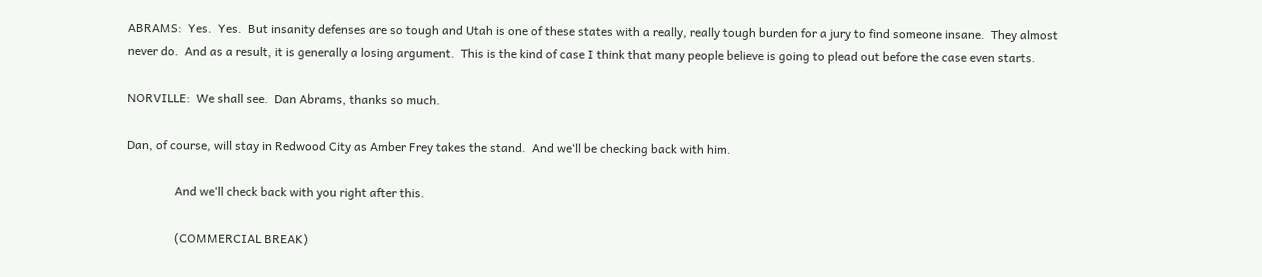ABRAMS:  Yes.  Yes.  But insanity defenses are so tough and Utah is one of these states with a really, really tough burden for a jury to find someone insane.  They almost never do.  And as a result, it is generally a losing argument.  This is the kind of case I think that many people believe is going to plead out before the case even starts.

NORVILLE:  We shall see.  Dan Abrams, thanks so much.

Dan, of course, will stay in Redwood City as Amber Frey takes the stand.  And we‘ll be checking back with him.

                And we‘ll check back with you right after this.

                (COMMERCIAL BREAK)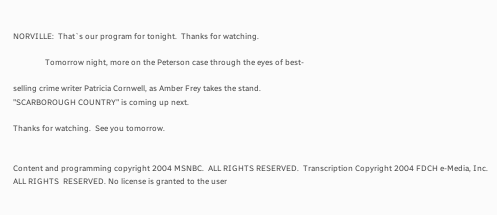NORVILLE:  That`s our program for tonight.  Thanks for watching.

                Tomorrow night, more on the Peterson case through the eyes of best-

selling crime writer Patricia Cornwell, as Amber Frey takes the stand.
"SCARBOROUGH COUNTRY" is coming up next.

Thanks for watching.  See you tomorrow.


Content and programming copyright 2004 MSNBC.  ALL RIGHTS RESERVED.  Transcription Copyright 2004 FDCH e-Media, Inc. ALL RIGHTS  RESERVED. No license is granted to the user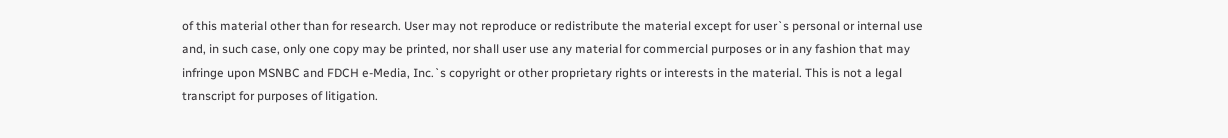of this material other than for research. User may not reproduce or redistribute the material except for user`s personal or internal use and, in such case, only one copy may be printed, nor shall user use any material for commercial purposes or in any fashion that may infringe upon MSNBC and FDCH e-Media, Inc.`s copyright or other proprietary rights or interests in the material. This is not a legal transcript for purposes of litigation.